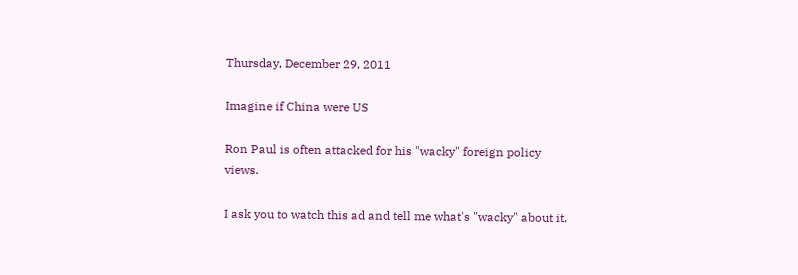Thursday, December 29, 2011

Imagine if China were US

Ron Paul is often attacked for his "wacky" foreign policy views.

I ask you to watch this ad and tell me what's "wacky" about it.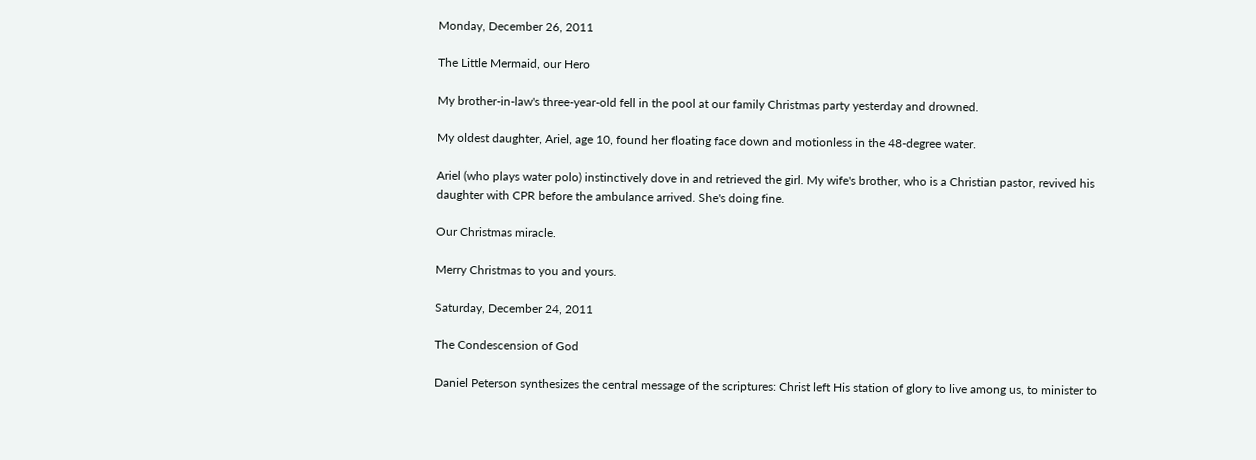Monday, December 26, 2011

The Little Mermaid, our Hero

My brother-in-law's three-year-old fell in the pool at our family Christmas party yesterday and drowned.

My oldest daughter, Ariel, age 10, found her floating face down and motionless in the 48-degree water.

Ariel (who plays water polo) instinctively dove in and retrieved the girl. My wife's brother, who is a Christian pastor, revived his daughter with CPR before the ambulance arrived. She's doing fine.

Our Christmas miracle.

Merry Christmas to you and yours.

Saturday, December 24, 2011

The Condescension of God

Daniel Peterson synthesizes the central message of the scriptures: Christ left His station of glory to live among us, to minister to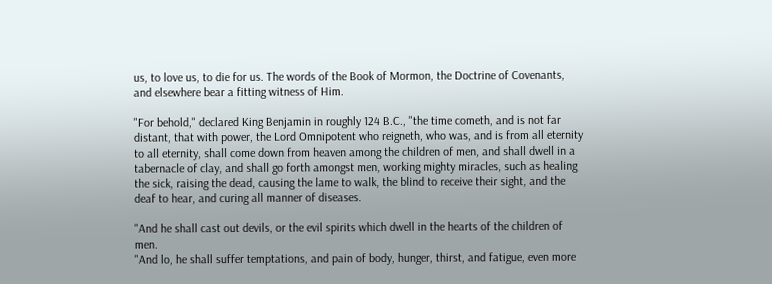us, to love us, to die for us. The words of the Book of Mormon, the Doctrine of Covenants, and elsewhere bear a fitting witness of Him.

"For behold," declared King Benjamin in roughly 124 B.C., "the time cometh, and is not far distant, that with power, the Lord Omnipotent who reigneth, who was, and is from all eternity to all eternity, shall come down from heaven among the children of men, and shall dwell in a tabernacle of clay, and shall go forth amongst men, working mighty miracles, such as healing the sick, raising the dead, causing the lame to walk, the blind to receive their sight, and the deaf to hear, and curing all manner of diseases.

"And he shall cast out devils, or the evil spirits which dwell in the hearts of the children of men.
"And lo, he shall suffer temptations, and pain of body, hunger, thirst, and fatigue, even more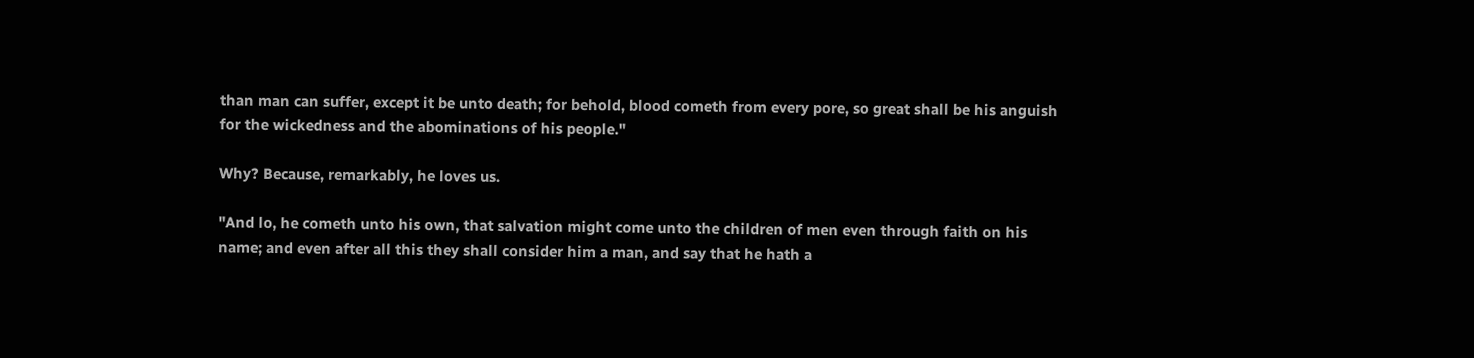than man can suffer, except it be unto death; for behold, blood cometh from every pore, so great shall be his anguish for the wickedness and the abominations of his people."

Why? Because, remarkably, he loves us.

"And lo, he cometh unto his own, that salvation might come unto the children of men even through faith on his name; and even after all this they shall consider him a man, and say that he hath a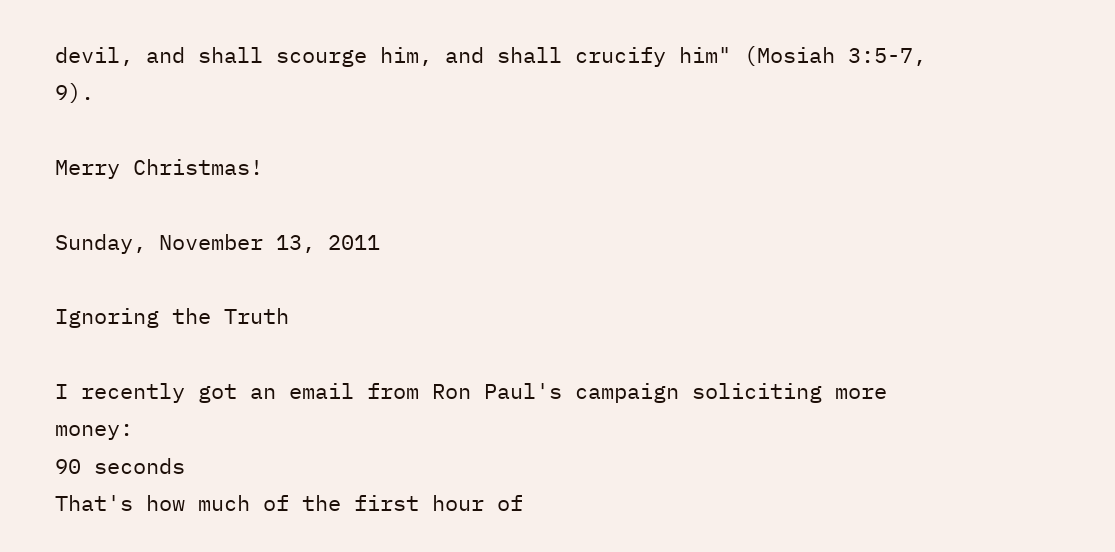devil, and shall scourge him, and shall crucify him" (Mosiah 3:5-7, 9).

Merry Christmas!

Sunday, November 13, 2011

Ignoring the Truth

I recently got an email from Ron Paul's campaign soliciting more money:
90 seconds
That's how much of the first hour of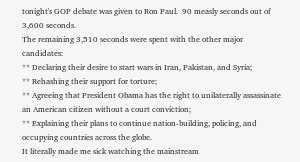tonight's GOP debate was given to Ron Paul.  90 measly seconds out of 3,600 seconds.
The remaining 3,510 seconds were spent with the other major candidates:
** Declaring their desire to start wars in Iran, Pakistan, and Syria;
** Rehashing their support for torture;
** Agreeing that President Obama has the right to unilaterally assassinate an American citizen without a court conviction;
** Explaining their plans to continue nation-building, policing, and occupying countries across the globe.
It literally made me sick watching the mainstream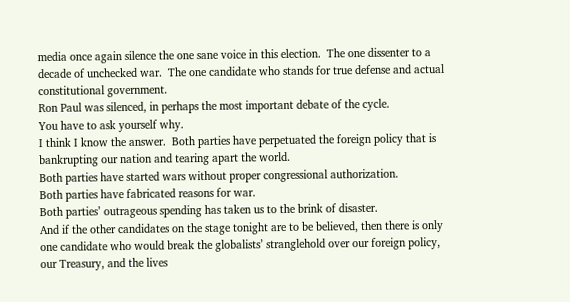media once again silence the one sane voice in this election.  The one dissenter to a decade of unchecked war.  The one candidate who stands for true defense and actual constitutional government.
Ron Paul was silenced, in perhaps the most important debate of the cycle.
You have to ask yourself why.
I think I know the answer.  Both parties have perpetuated the foreign policy that is bankrupting our nation and tearing apart the world.
Both parties have started wars without proper congressional authorization.
Both parties have fabricated reasons for war.
Both parties’ outrageous spending has taken us to the brink of disaster.
And if the other candidates on the stage tonight are to be believed, then there is only one candidate who would break the globalists’ stranglehold over our foreign policy, our Treasury, and the lives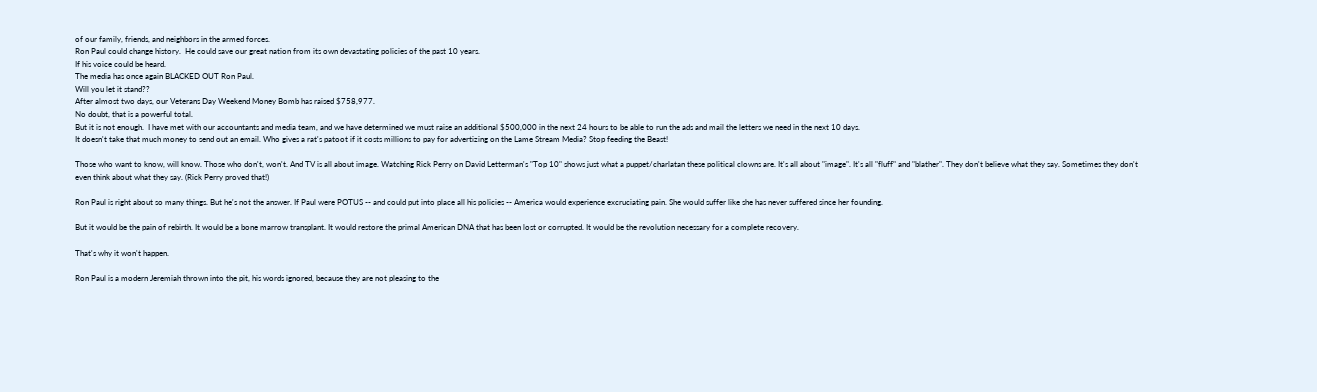of our family, friends, and neighbors in the armed forces.
Ron Paul could change history.  He could save our great nation from its own devastating policies of the past 10 years.
If his voice could be heard.
The media has once again BLACKED OUT Ron Paul.
Will you let it stand??
After almost two days, our Veterans Day Weekend Money Bomb has raised $758,977.
No doubt, that is a powerful total.
But it is not enough.  I have met with our accountants and media team, and we have determined we must raise an additional $500,000 in the next 24 hours to be able to run the ads and mail the letters we need in the next 10 days.
It doesn't take that much money to send out an email. Who gives a rat's patoot if it costs millions to pay for advertizing on the Lame Stream Media? Stop feeding the Beast!

Those who want to know, will know. Those who don't, won't. And TV is all about image. Watching Rick Perry on David Letterman's "Top 10" shows just what a puppet/charlatan these political clowns are. It's all about "image". It's all "fluff" and "blather". They don't believe what they say. Sometimes they don't even think about what they say. (Rick Perry proved that!)

Ron Paul is right about so many things. But he's not the answer. If Paul were POTUS -- and could put into place all his policies -- America would experience excruciating pain. She would suffer like she has never suffered since her founding.

But it would be the pain of rebirth. It would be a bone marrow transplant. It would restore the primal American DNA that has been lost or corrupted. It would be the revolution necessary for a complete recovery.

That's why it won't happen.

Ron Paul is a modern Jeremiah thrown into the pit, his words ignored, because they are not pleasing to the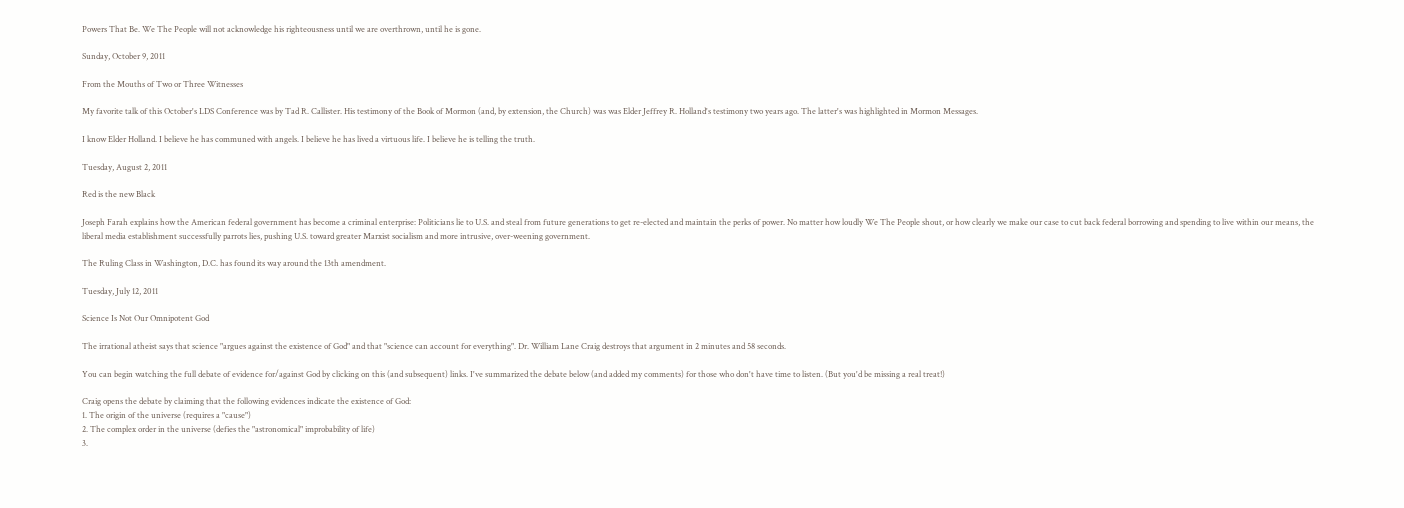Powers That Be. We The People will not acknowledge his righteousness until we are overthrown, until he is gone.

Sunday, October 9, 2011

From the Mouths of Two or Three Witnesses

My favorite talk of this October's LDS Conference was by Tad R. Callister. His testimony of the Book of Mormon (and, by extension, the Church) was was Elder Jeffrey R. Holland's testimony two years ago. The latter's was highlighted in Mormon Messages.

I know Elder Holland. I believe he has communed with angels. I believe he has lived a virtuous life. I believe he is telling the truth.

Tuesday, August 2, 2011

Red is the new Black

Joseph Farah explains how the American federal government has become a criminal enterprise: Politicians lie to U.S. and steal from future generations to get re-elected and maintain the perks of power. No matter how loudly We The People shout, or how clearly we make our case to cut back federal borrowing and spending to live within our means, the liberal media establishment successfully parrots lies, pushing U.S. toward greater Marxist socialism and more intrusive, over-weening government.

The Ruling Class in Washington, D.C. has found its way around the 13th amendment.

Tuesday, July 12, 2011

Science Is Not Our Omnipotent God

The irrational atheist says that science "argues against the existence of God" and that "science can account for everything". Dr. William Lane Craig destroys that argument in 2 minutes and 58 seconds.

You can begin watching the full debate of evidence for/against God by clicking on this (and subsequent) links. I've summarized the debate below (and added my comments) for those who don't have time to listen. (But you'd be missing a real treat!)

Craig opens the debate by claiming that the following evidences indicate the existence of God:
1. The origin of the universe (requires a "cause")
2. The complex order in the universe (defies the "astronomical" improbability of life)
3.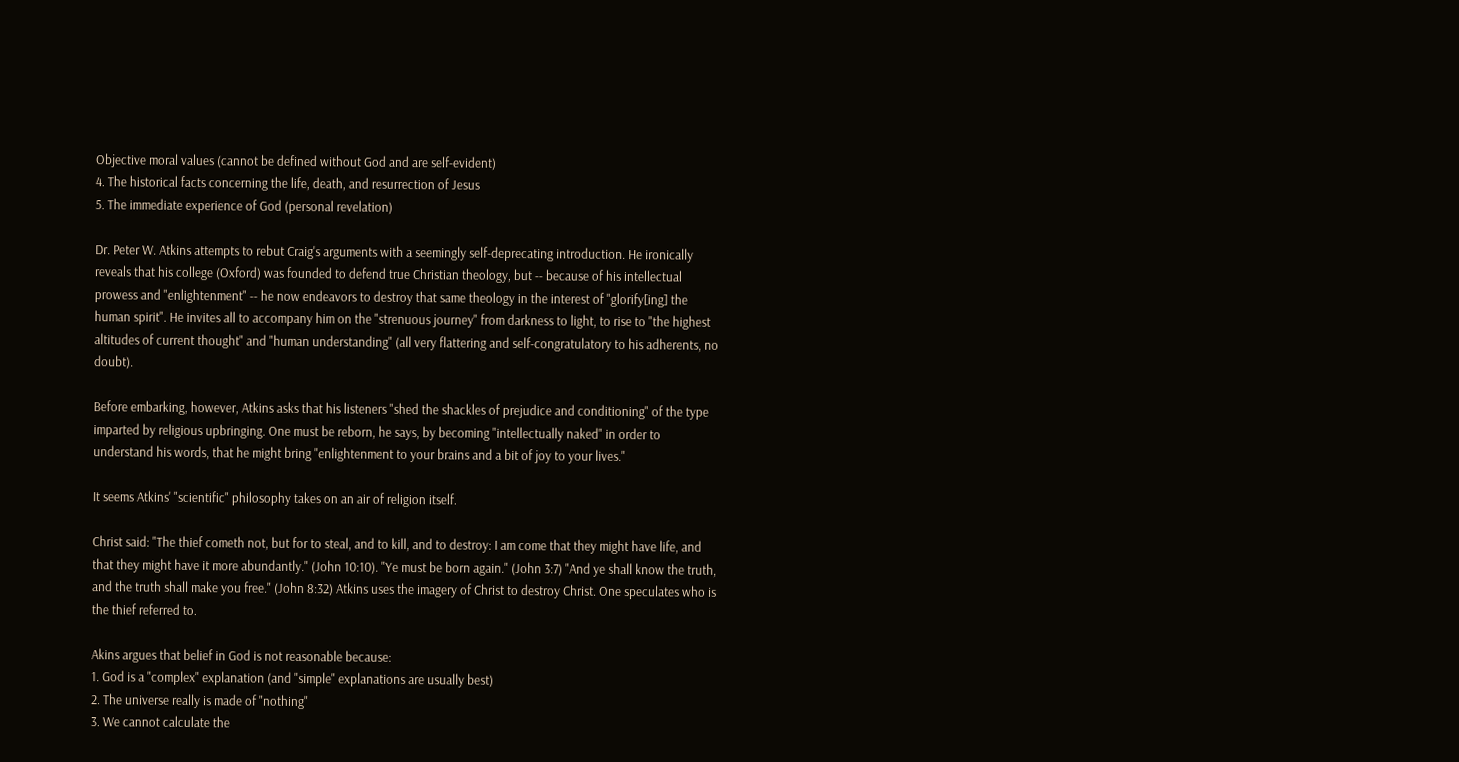Objective moral values (cannot be defined without God and are self-evident)
4. The historical facts concerning the life, death, and resurrection of Jesus
5. The immediate experience of God (personal revelation)

Dr. Peter W. Atkins attempts to rebut Craig's arguments with a seemingly self-deprecating introduction. He ironically reveals that his college (Oxford) was founded to defend true Christian theology, but -- because of his intellectual prowess and "enlightenment" -- he now endeavors to destroy that same theology in the interest of "glorify[ing] the human spirit". He invites all to accompany him on the "strenuous journey" from darkness to light, to rise to "the highest altitudes of current thought" and "human understanding" (all very flattering and self-congratulatory to his adherents, no doubt).

Before embarking, however, Atkins asks that his listeners "shed the shackles of prejudice and conditioning" of the type imparted by religious upbringing. One must be reborn, he says, by becoming "intellectually naked" in order to understand his words, that he might bring "enlightenment to your brains and a bit of joy to your lives."

It seems Atkins' "scientific" philosophy takes on an air of religion itself.

Christ said: "The thief cometh not, but for to steal, and to kill, and to destroy: I am come that they might have life, and that they might have it more abundantly." (John 10:10). "Ye must be born again." (John 3:7) "And ye shall know the truth, and the truth shall make you free." (John 8:32) Atkins uses the imagery of Christ to destroy Christ. One speculates who is the thief referred to.

Akins argues that belief in God is not reasonable because:
1. God is a "complex" explanation (and "simple" explanations are usually best)
2. The universe really is made of "nothing"
3. We cannot calculate the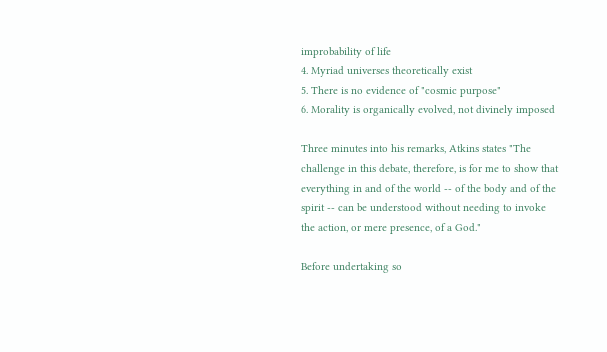improbability of life
4. Myriad universes theoretically exist
5. There is no evidence of "cosmic purpose"
6. Morality is organically evolved, not divinely imposed

Three minutes into his remarks, Atkins states "The challenge in this debate, therefore, is for me to show that everything in and of the world -- of the body and of the spirit -- can be understood without needing to invoke the action, or mere presence, of a God."

Before undertaking so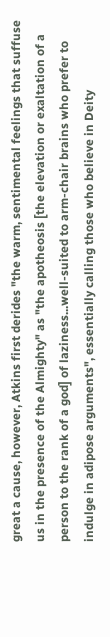great a cause, however, Atkins first derides "the warm, sentimental feelings that suffuse us in the presence of the Almighty" as "the apotheosis [the elevation or exaltation of a person to the rank of a god] of laziness...well-suited to arm-chair brains who prefer to indulge in adipose arguments", essentially calling those who believe in Deity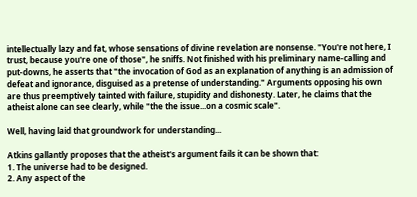intellectually lazy and fat, whose sensations of divine revelation are nonsense. "You're not here, I trust, because you're one of those", he sniffs. Not finished with his preliminary name-calling and put-downs, he asserts that "the invocation of God as an explanation of anything is an admission of defeat and ignorance, disguised as a pretense of understanding." Arguments opposing his own are thus preemptively tainted with failure, stupidity and dishonesty. Later, he claims that the atheist alone can see clearly, while "the the issue...on a cosmic scale".

Well, having laid that groundwork for understanding...

Atkins gallantly proposes that the atheist's argument fails it can be shown that:
1. The universe had to be designed.
2. Any aspect of the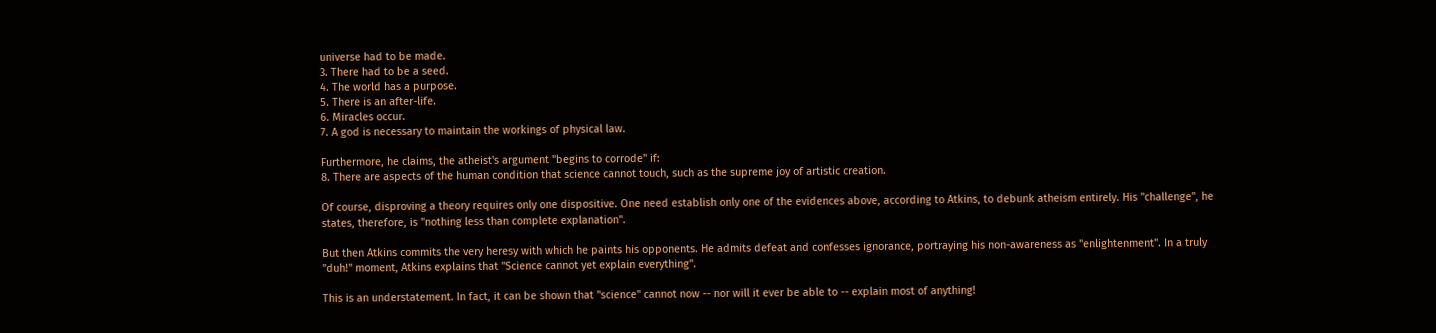universe had to be made.
3. There had to be a seed.
4. The world has a purpose.
5. There is an after-life.
6. Miracles occur.
7. A god is necessary to maintain the workings of physical law.

Furthermore, he claims, the atheist's argument "begins to corrode" if:
8. There are aspects of the human condition that science cannot touch, such as the supreme joy of artistic creation.

Of course, disproving a theory requires only one dispositive. One need establish only one of the evidences above, according to Atkins, to debunk atheism entirely. His "challenge", he states, therefore, is "nothing less than complete explanation".

But then Atkins commits the very heresy with which he paints his opponents. He admits defeat and confesses ignorance, portraying his non-awareness as "enlightenment". In a truly "duh!" moment, Atkins explains that "Science cannot yet explain everything".

This is an understatement. In fact, it can be shown that "science" cannot now -- nor will it ever be able to -- explain most of anything!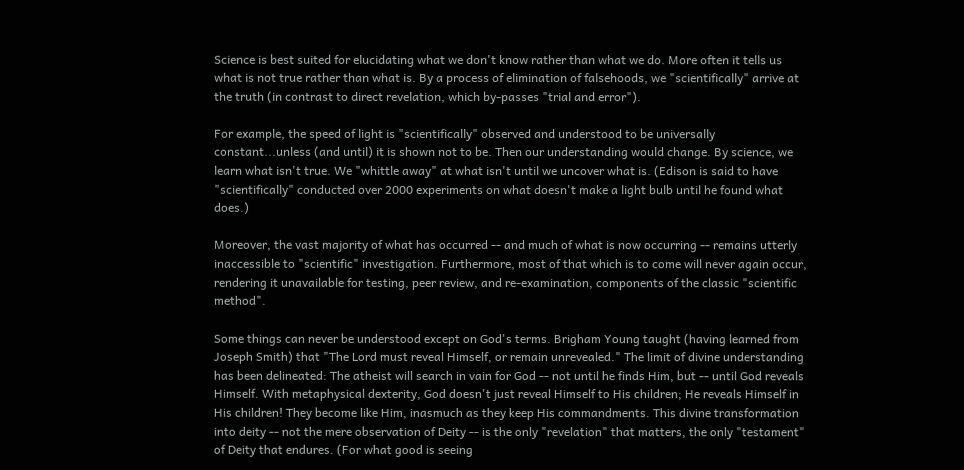Science is best suited for elucidating what we don't know rather than what we do. More often it tells us what is not true rather than what is. By a process of elimination of falsehoods, we "scientifically" arrive at the truth (in contrast to direct revelation, which by-passes "trial and error").

For example, the speed of light is "scientifically" observed and understood to be universally constant...unless (and until) it is shown not to be. Then our understanding would change. By science, we learn what isn't true. We "whittle away" at what isn't until we uncover what is. (Edison is said to have "scientifically" conducted over 2000 experiments on what doesn't make a light bulb until he found what does.)

Moreover, the vast majority of what has occurred -- and much of what is now occurring -- remains utterly inaccessible to "scientific" investigation. Furthermore, most of that which is to come will never again occur, rendering it unavailable for testing, peer review, and re-examination, components of the classic "scientific method".

Some things can never be understood except on God's terms. Brigham Young taught (having learned from Joseph Smith) that "The Lord must reveal Himself, or remain unrevealed." The limit of divine understanding has been delineated: The atheist will search in vain for God -- not until he finds Him, but -- until God reveals Himself. With metaphysical dexterity, God doesn't just reveal Himself to His children; He reveals Himself in His children! They become like Him, inasmuch as they keep His commandments. This divine transformation into deity -- not the mere observation of Deity -- is the only "revelation" that matters, the only "testament" of Deity that endures. (For what good is seeing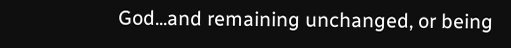God...and remaining unchanged, or being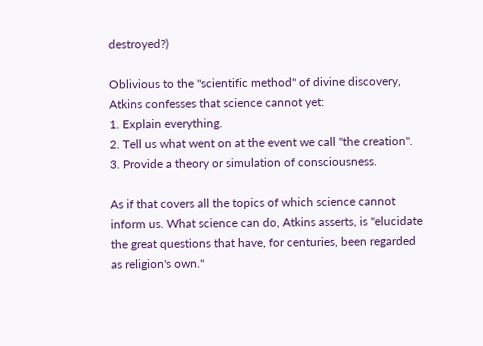destroyed?)

Oblivious to the "scientific method" of divine discovery, Atkins confesses that science cannot yet:
1. Explain everything.
2. Tell us what went on at the event we call "the creation".
3. Provide a theory or simulation of consciousness.

As if that covers all the topics of which science cannot inform us. What science can do, Atkins asserts, is "elucidate the great questions that have, for centuries, been regarded as religion's own."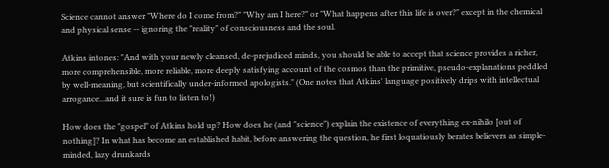Science cannot answer "Where do I come from?" "Why am I here?" or "What happens after this life is over?" except in the chemical and physical sense -- ignoring the "reality" of consciousness and the soul.

Atkins intones: "And with your newly cleansed, de-prejudiced minds, you should be able to accept that science provides a richer, more comprehensible, more reliable, more deeply satisfying account of the cosmos than the primitive, pseudo-explanations peddled by well-meaning, but scientifically under-informed apologists." (One notes that Atkins' language positively drips with intellectual arrogance...and it sure is fun to listen to!)

How does the "gospel" of Atkins hold up? How does he (and "science") explain the existence of everything ex-nihilo [out of nothing]? In what has become an established habit, before answering the question, he first loquatiously berates believers as simple-minded, lazy drunkards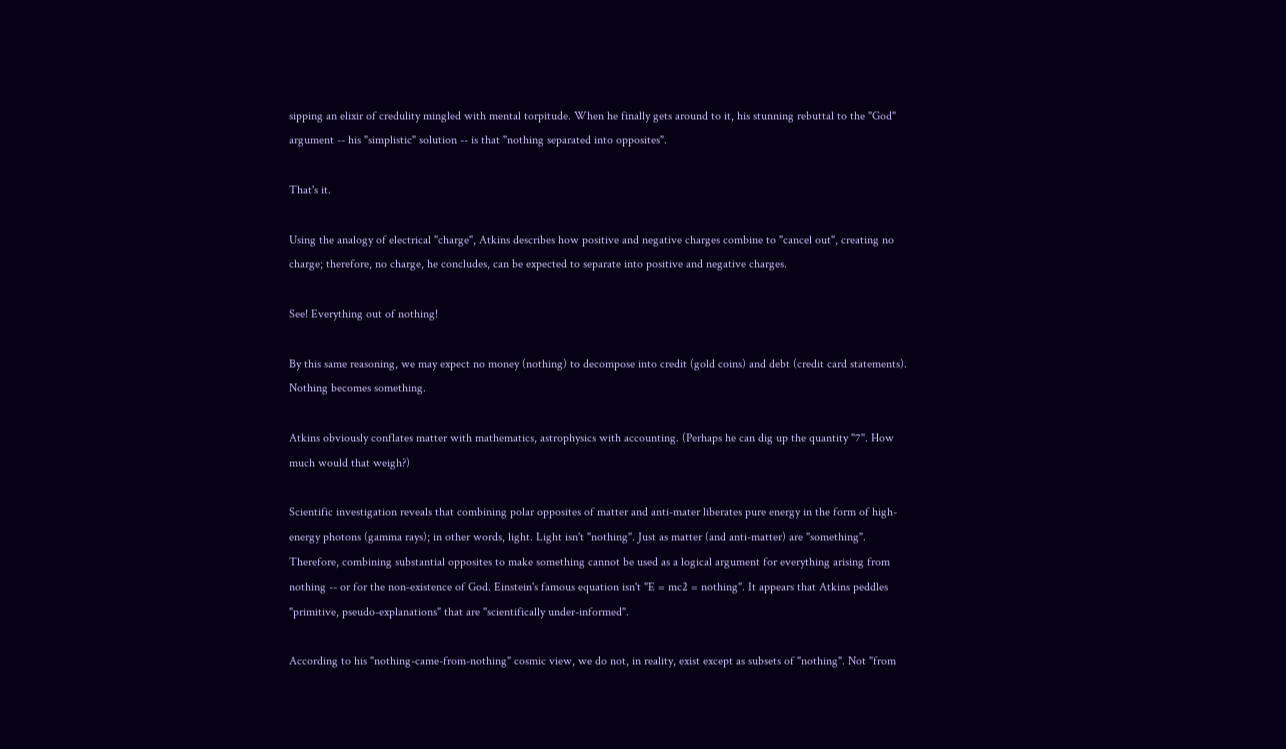sipping an elixir of credulity mingled with mental torpitude. When he finally gets around to it, his stunning rebuttal to the "God" argument -- his "simplistic" solution -- is that "nothing separated into opposites".

That's it.

Using the analogy of electrical "charge", Atkins describes how positive and negative charges combine to "cancel out", creating no charge; therefore, no charge, he concludes, can be expected to separate into positive and negative charges.

See! Everything out of nothing!

By this same reasoning, we may expect no money (nothing) to decompose into credit (gold coins) and debt (credit card statements). Nothing becomes something.

Atkins obviously conflates matter with mathematics, astrophysics with accounting. (Perhaps he can dig up the quantity "7". How much would that weigh?)

Scientific investigation reveals that combining polar opposites of matter and anti-mater liberates pure energy in the form of high-energy photons (gamma rays); in other words, light. Light isn't "nothing". Just as matter (and anti-matter) are "something". Therefore, combining substantial opposites to make something cannot be used as a logical argument for everything arising from nothing -- or for the non-existence of God. Einstein's famous equation isn't "E = mc2 = nothing". It appears that Atkins peddles "primitive, pseudo-explanations" that are "scientifically under-informed".

According to his "nothing-came-from-nothing" cosmic view, we do not, in reality, exist except as subsets of "nothing". Not "from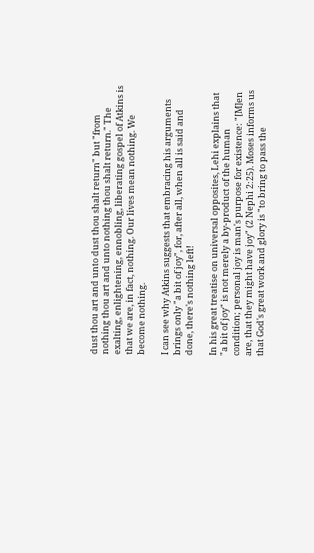dust thou art and unto dust thou shalt return" but "from nothing thou art and unto nothing thou shalt return." The exalting, enlightening, ennobling, liberating gospel of Atkins is that we are, in fact, nothing. Our lives mean nothing. We become nothing.

I can see why Atkins suggests that embracing his arguments brings only "a bit of joy", for, after all, when all is said and done, there's nothing left!

In his great treatise on universal opposites, Lehi explains that "a bit of joy" is not merely a by-product of the human condition; personal joy is man's purpose for existence: "[M]en are, that they might have joy" (2 Nephi 2:25). Moses informs us that God's great work and glory is "to bring to pass the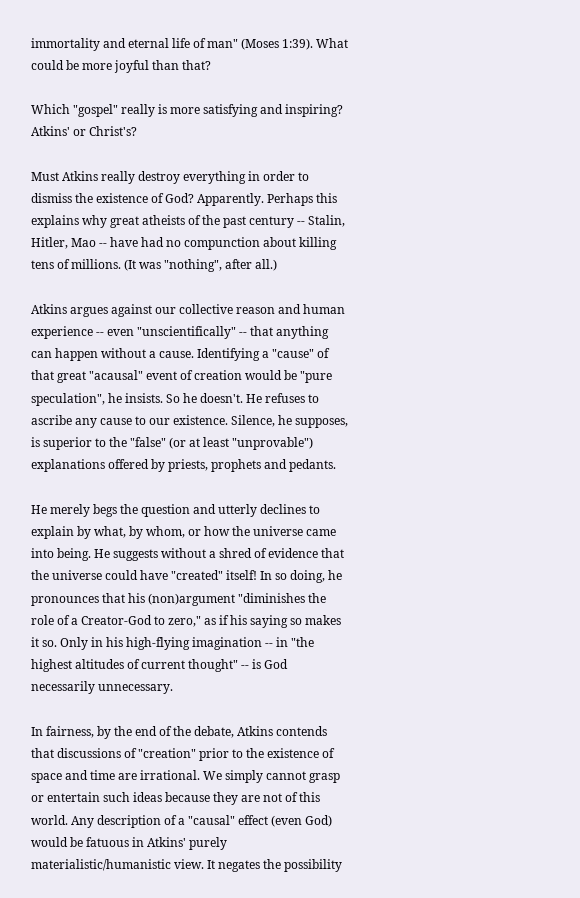immortality and eternal life of man" (Moses 1:39). What could be more joyful than that?

Which "gospel" really is more satisfying and inspiring? Atkins' or Christ's?

Must Atkins really destroy everything in order to dismiss the existence of God? Apparently. Perhaps this explains why great atheists of the past century -- Stalin, Hitler, Mao -- have had no compunction about killing tens of millions. (It was "nothing", after all.)

Atkins argues against our collective reason and human experience -- even "unscientifically" -- that anything can happen without a cause. Identifying a "cause" of that great "acausal" event of creation would be "pure speculation", he insists. So he doesn't. He refuses to ascribe any cause to our existence. Silence, he supposes, is superior to the "false" (or at least "unprovable") explanations offered by priests, prophets and pedants.

He merely begs the question and utterly declines to explain by what, by whom, or how the universe came into being. He suggests without a shred of evidence that the universe could have "created" itself! In so doing, he pronounces that his (non)argument "diminishes the role of a Creator-God to zero," as if his saying so makes it so. Only in his high-flying imagination -- in "the highest altitudes of current thought" -- is God necessarily unnecessary.

In fairness, by the end of the debate, Atkins contends that discussions of "creation" prior to the existence of space and time are irrational. We simply cannot grasp or entertain such ideas because they are not of this world. Any description of a "causal" effect (even God) would be fatuous in Atkins' purely materialistic/humanistic view. It negates the possibility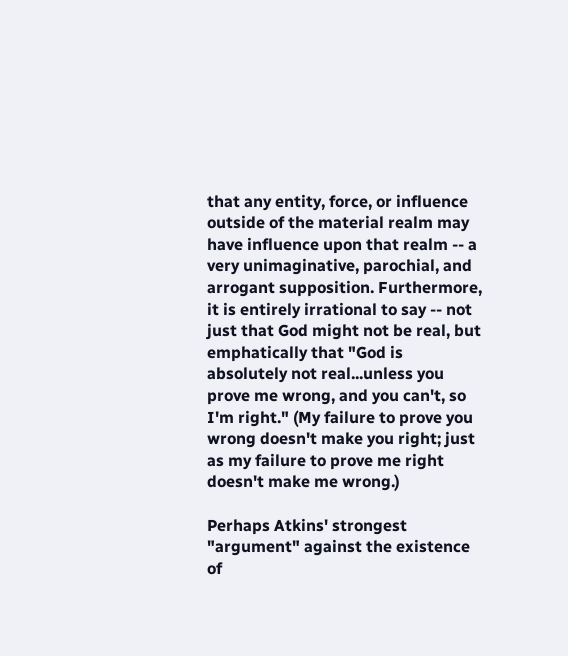that any entity, force, or influence outside of the material realm may have influence upon that realm -- a very unimaginative, parochial, and arrogant supposition. Furthermore, it is entirely irrational to say -- not just that God might not be real, but emphatically that "God is absolutely not real...unless you prove me wrong, and you can't, so I'm right." (My failure to prove you wrong doesn't make you right; just as my failure to prove me right doesn't make me wrong.)

Perhaps Atkins' strongest "argument" against the existence of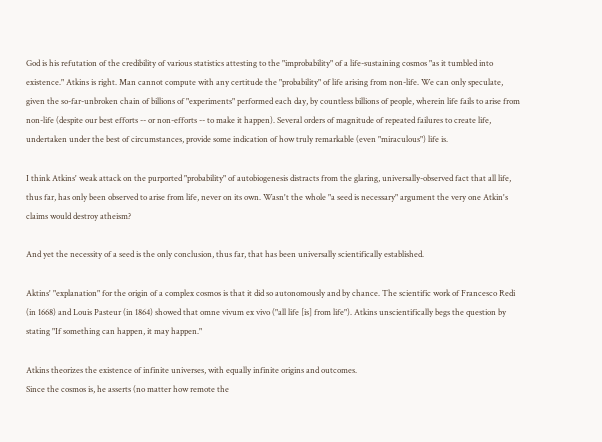God is his refutation of the credibility of various statistics attesting to the "improbability" of a life-sustaining cosmos "as it tumbled into existence." Atkins is right. Man cannot compute with any certitude the "probability" of life arising from non-life. We can only speculate, given the so-far-unbroken chain of billions of "experiments" performed each day, by countless billions of people, wherein life fails to arise from non-life (despite our best efforts -- or non-efforts -- to make it happen). Several orders of magnitude of repeated failures to create life, undertaken under the best of circumstances, provide some indication of how truly remarkable (even "miraculous") life is.

I think Atkins' weak attack on the purported "probability" of autobiogenesis distracts from the glaring, universally-observed fact that all life, thus far, has only been observed to arise from life, never on its own. Wasn't the whole "a seed is necessary" argument the very one Atkin's claims would destroy atheism?

And yet the necessity of a seed is the only conclusion, thus far, that has been universally scientifically established.

Aktins' "explanation" for the origin of a complex cosmos is that it did so autonomously and by chance. The scientific work of Francesco Redi (in 1668) and Louis Pasteur (in 1864) showed that omne vivum ex vivo ("all life [is] from life"). Atkins unscientifically begs the question by stating "If something can happen, it may happen."

Atkins theorizes the existence of infinite universes, with equally infinite origins and outcomes.
Since the cosmos is, he asserts (no matter how remote the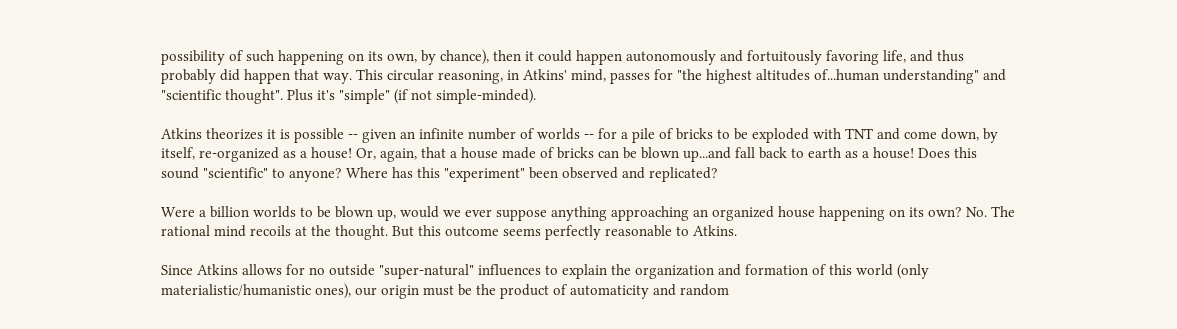possibility of such happening on its own, by chance), then it could happen autonomously and fortuitously favoring life, and thus probably did happen that way. This circular reasoning, in Atkins' mind, passes for "the highest altitudes of...human understanding" and "scientific thought". Plus it's "simple" (if not simple-minded).

Atkins theorizes it is possible -- given an infinite number of worlds -- for a pile of bricks to be exploded with TNT and come down, by itself, re-organized as a house! Or, again, that a house made of bricks can be blown up...and fall back to earth as a house! Does this sound "scientific" to anyone? Where has this "experiment" been observed and replicated?

Were a billion worlds to be blown up, would we ever suppose anything approaching an organized house happening on its own? No. The rational mind recoils at the thought. But this outcome seems perfectly reasonable to Atkins.

Since Atkins allows for no outside "super-natural" influences to explain the organization and formation of this world (only materialistic/humanistic ones), our origin must be the product of automaticity and random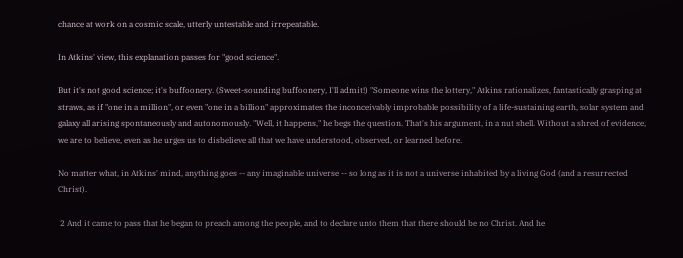chance at work on a cosmic scale, utterly untestable and irrepeatable.

In Atkins' view, this explanation passes for "good science".

But it's not good science; it's buffoonery. (Sweet-sounding buffoonery, I'll admit!) "Someone wins the lottery," Atkins rationalizes, fantastically grasping at straws, as if "one in a million", or even "one in a billion" approximates the inconceivably improbable possibility of a life-sustaining earth, solar system and galaxy all arising spontaneously and autonomously. "Well, it happens," he begs the question. That's his argument, in a nut shell. Without a shred of evidence, we are to believe, even as he urges us to disbelieve all that we have understood, observed, or learned before.

No matter what, in Atkins' mind, anything goes -- any imaginable universe -- so long as it is not a universe inhabited by a living God (and a resurrected Christ).

 2 And it came to pass that he began to preach among the people, and to declare unto them that there should be no Christ. And he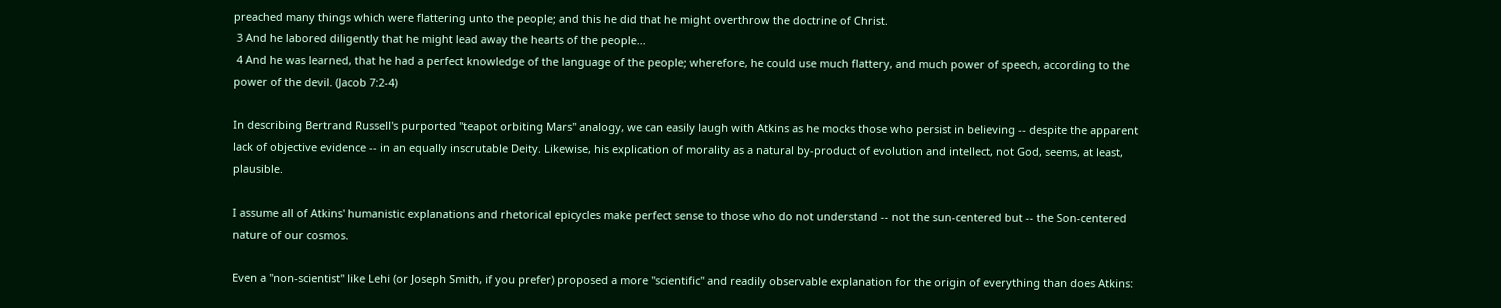preached many things which were flattering unto the people; and this he did that he might overthrow the doctrine of Christ.
 3 And he labored diligently that he might lead away the hearts of the people...
 4 And he was learned, that he had a perfect knowledge of the language of the people; wherefore, he could use much flattery, and much power of speech, according to the power of the devil. (Jacob 7:2-4)

In describing Bertrand Russell's purported "teapot orbiting Mars" analogy, we can easily laugh with Atkins as he mocks those who persist in believing -- despite the apparent lack of objective evidence -- in an equally inscrutable Deity. Likewise, his explication of morality as a natural by-product of evolution and intellect, not God, seems, at least, plausible.

I assume all of Atkins' humanistic explanations and rhetorical epicycles make perfect sense to those who do not understand -- not the sun-centered but -- the Son-centered nature of our cosmos.

Even a "non-scientist" like Lehi (or Joseph Smith, if you prefer) proposed a more "scientific" and readily observable explanation for the origin of everything than does Atkins: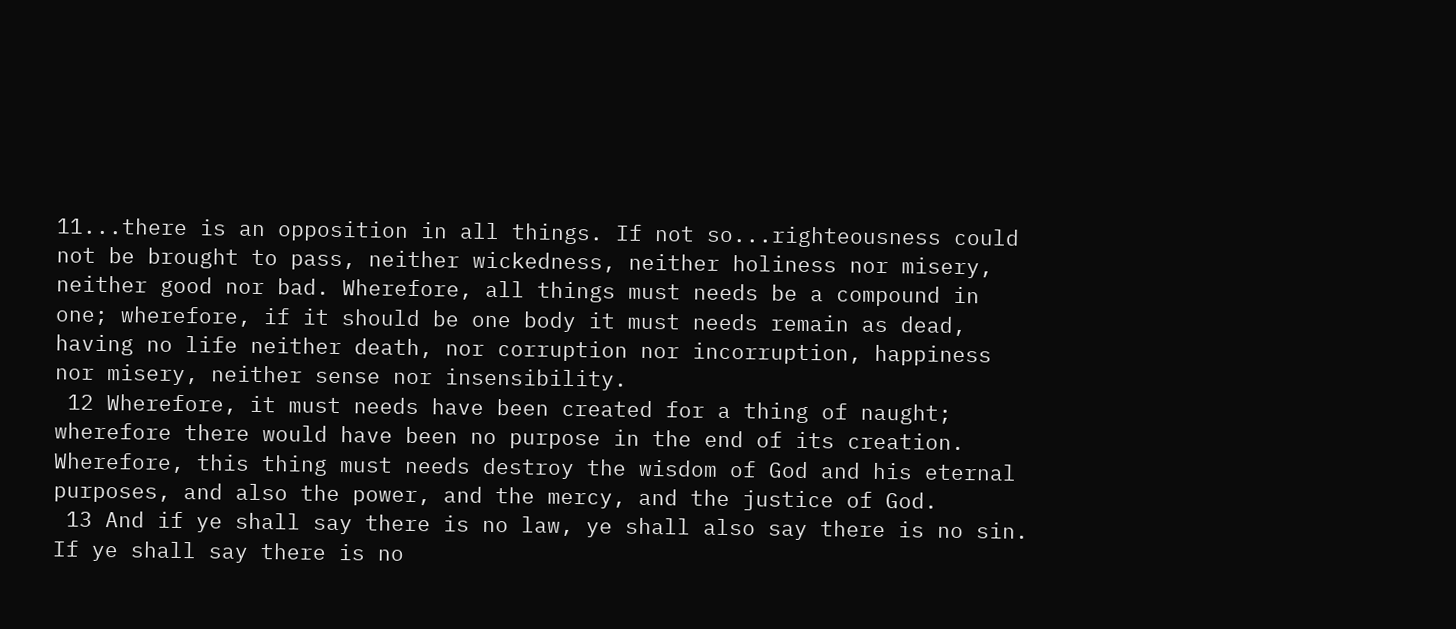11...there is an opposition in all things. If not so...righteousness could not be brought to pass, neither wickedness, neither holiness nor misery, neither good nor bad. Wherefore, all things must needs be a compound in one; wherefore, if it should be one body it must needs remain as dead, having no life neither death, nor corruption nor incorruption, happiness nor misery, neither sense nor insensibility.
 12 Wherefore, it must needs have been created for a thing of naught; wherefore there would have been no purpose in the end of its creation. Wherefore, this thing must needs destroy the wisdom of God and his eternal purposes, and also the power, and the mercy, and the justice of God.
 13 And if ye shall say there is no law, ye shall also say there is no sin. If ye shall say there is no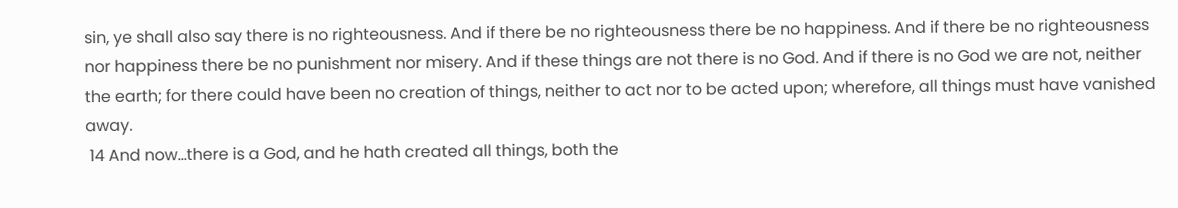sin, ye shall also say there is no righteousness. And if there be no righteousness there be no happiness. And if there be no righteousness nor happiness there be no punishment nor misery. And if these things are not there is no God. And if there is no God we are not, neither the earth; for there could have been no creation of things, neither to act nor to be acted upon; wherefore, all things must have vanished away.
 14 And now...there is a God, and he hath created all things, both the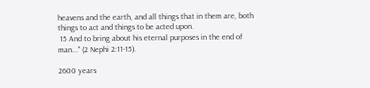heavens and the earth, and all things that in them are, both things to act and things to be acted upon.
 15 And to bring about his eternal purposes in the end of man..." (2 Nephi 2:11-15).

2600 years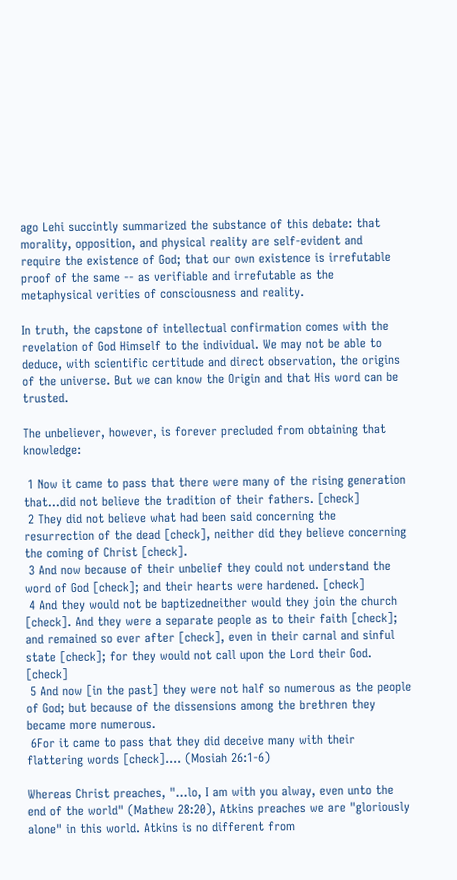ago Lehi succintly summarized the substance of this debate: that morality, opposition, and physical reality are self-evident and require the existence of God; that our own existence is irrefutable proof of the same -- as verifiable and irrefutable as the metaphysical verities of consciousness and reality.

In truth, the capstone of intellectual confirmation comes with the revelation of God Himself to the individual. We may not be able to deduce, with scientific certitude and direct observation, the origins of the universe. But we can know the Origin and that His word can be trusted.

The unbeliever, however, is forever precluded from obtaining that knowledge:

 1 Now it came to pass that there were many of the rising generation that...did not believe the tradition of their fathers. [check]
 2 They did not believe what had been said concerning the resurrection of the dead [check], neither did they believe concerning the coming of Christ [check].
 3 And now because of their unbelief they could not understand the word of God [check]; and their hearts were hardened. [check]
 4 And they would not be baptizedneither would they join the church [check]. And they were a separate people as to their faith [check]; and remained so ever after [check], even in their carnal and sinful state [check]; for they would not call upon the Lord their God. [check]
 5 And now [in the past] they were not half so numerous as the people of God; but because of the dissensions among the brethren they became more numerous.
 6For it came to pass that they did deceive many with their flattering words [check].... (Mosiah 26:1-6)

Whereas Christ preaches, "...lo, I am with you alway, even unto the end of the world" (Mathew 28:20), Atkins preaches we are "gloriously alone" in this world. Atkins is no different from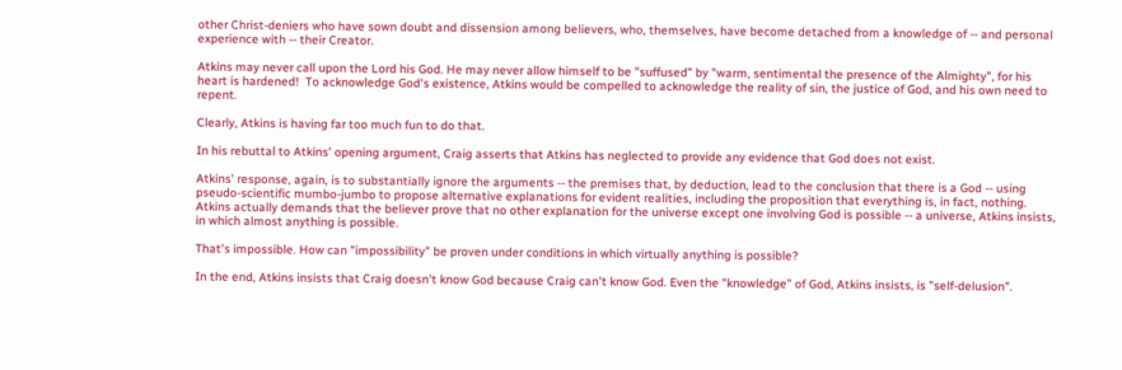other Christ-deniers who have sown doubt and dissension among believers, who, themselves, have become detached from a knowledge of -- and personal experience with -- their Creator.

Atkins may never call upon the Lord his God. He may never allow himself to be "suffused" by "warm, sentimental the presence of the Almighty", for his heart is hardened!  To acknowledge God's existence, Atkins would be compelled to acknowledge the reality of sin, the justice of God, and his own need to repent.

Clearly, Atkins is having far too much fun to do that.

In his rebuttal to Atkins' opening argument, Craig asserts that Atkins has neglected to provide any evidence that God does not exist.

Atkins' response, again, is to substantially ignore the arguments -- the premises that, by deduction, lead to the conclusion that there is a God -- using pseudo-scientific mumbo-jumbo to propose alternative explanations for evident realities, including the proposition that everything is, in fact, nothing. Atkins actually demands that the believer prove that no other explanation for the universe except one involving God is possible -- a universe, Atkins insists, in which almost anything is possible.

That's impossible. How can "impossibility" be proven under conditions in which virtually anything is possible?

In the end, Atkins insists that Craig doesn't know God because Craig can't know God. Even the "knowledge" of God, Atkins insists, is "self-delusion".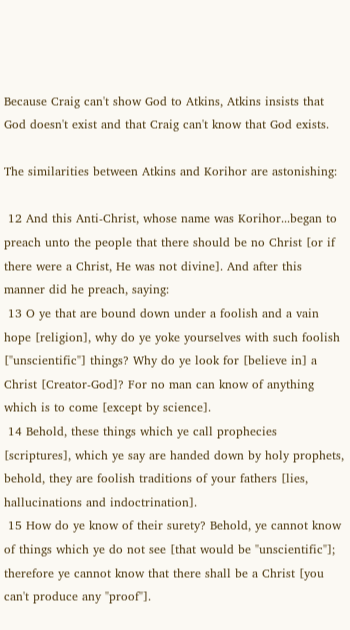Because Craig can't show God to Atkins, Atkins insists that God doesn't exist and that Craig can't know that God exists.

The similarities between Atkins and Korihor are astonishing:

 12 And this Anti-Christ, whose name was Korihor...began to preach unto the people that there should be no Christ [or if there were a Christ, He was not divine]. And after this manner did he preach, saying:
 13 O ye that are bound down under a foolish and a vain hope [religion], why do ye yoke yourselves with such foolish ["unscientific"] things? Why do ye look for [believe in] a Christ [Creator-God]? For no man can know of anything which is to come [except by science].
 14 Behold, these things which ye call prophecies [scriptures], which ye say are handed down by holy prophets, behold, they are foolish traditions of your fathers [lies, hallucinations and indoctrination].
 15 How do ye know of their surety? Behold, ye cannot know of things which ye do not see [that would be "unscientific"]; therefore ye cannot know that there shall be a Christ [you can't produce any "proof"].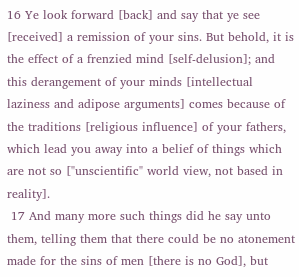16 Ye look forward [back] and say that ye see [received] a remission of your sins. But behold, it is the effect of a frenzied mind [self-delusion]; and this derangement of your minds [intellectual laziness and adipose arguments] comes because of the traditions [religious influence] of your fathers, which lead you away into a belief of things which are not so ["unscientific" world view, not based in reality].
 17 And many more such things did he say unto them, telling them that there could be no atonement made for the sins of men [there is no God], but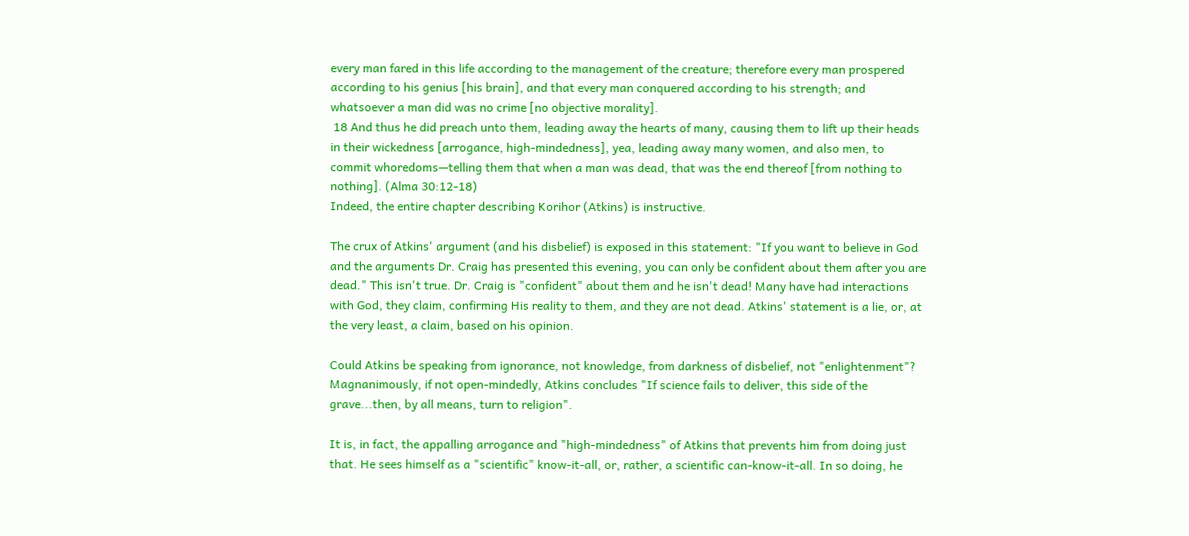every man fared in this life according to the management of the creature; therefore every man prospered according to his genius [his brain], and that every man conquered according to his strength; and whatsoever a man did was no crime [no objective morality].
 18 And thus he did preach unto them, leading away the hearts of many, causing them to lift up their heads in their wickedness [arrogance, high-mindedness], yea, leading away many women, and also men, to commit whoredoms—telling them that when a man was dead, that was the end thereof [from nothing to nothing]. (Alma 30:12-18)
Indeed, the entire chapter describing Korihor (Atkins) is instructive.

The crux of Atkins' argument (and his disbelief) is exposed in this statement: "If you want to believe in God and the arguments Dr. Craig has presented this evening, you can only be confident about them after you are dead." This isn't true. Dr. Craig is "confident" about them and he isn't dead! Many have had interactions with God, they claim, confirming His reality to them, and they are not dead. Atkins' statement is a lie, or, at the very least, a claim, based on his opinion.

Could Atkins be speaking from ignorance, not knowledge, from darkness of disbelief, not "enlightenment"? Magnanimously, if not open-mindedly, Atkins concludes "If science fails to deliver, this side of the grave...then, by all means, turn to religion".

It is, in fact, the appalling arrogance and "high-mindedness" of Atkins that prevents him from doing just that. He sees himself as a "scientific" know-it-all, or, rather, a scientific can-know-it-all. In so doing, he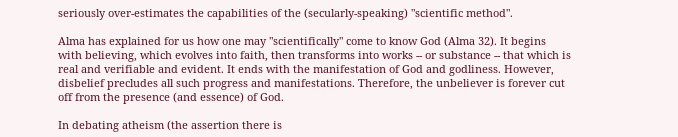seriously over-estimates the capabilities of the (secularly-speaking) "scientific method".

Alma has explained for us how one may "scientifically" come to know God (Alma 32). It begins with believing, which evolves into faith, then transforms into works -- or substance -- that which is real and verifiable and evident. It ends with the manifestation of God and godliness. However, disbelief precludes all such progress and manifestations. Therefore, the unbeliever is forever cut off from the presence (and essence) of God.

In debating atheism (the assertion there is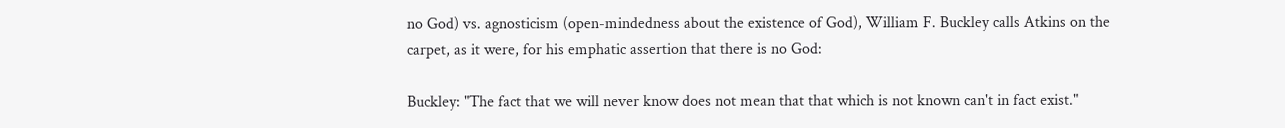no God) vs. agnosticism (open-mindedness about the existence of God), William F. Buckley calls Atkins on the carpet, as it were, for his emphatic assertion that there is no God:

Buckley: "The fact that we will never know does not mean that that which is not known can't in fact exist."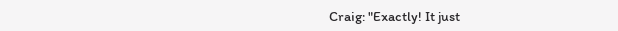Craig: "Exactly! It just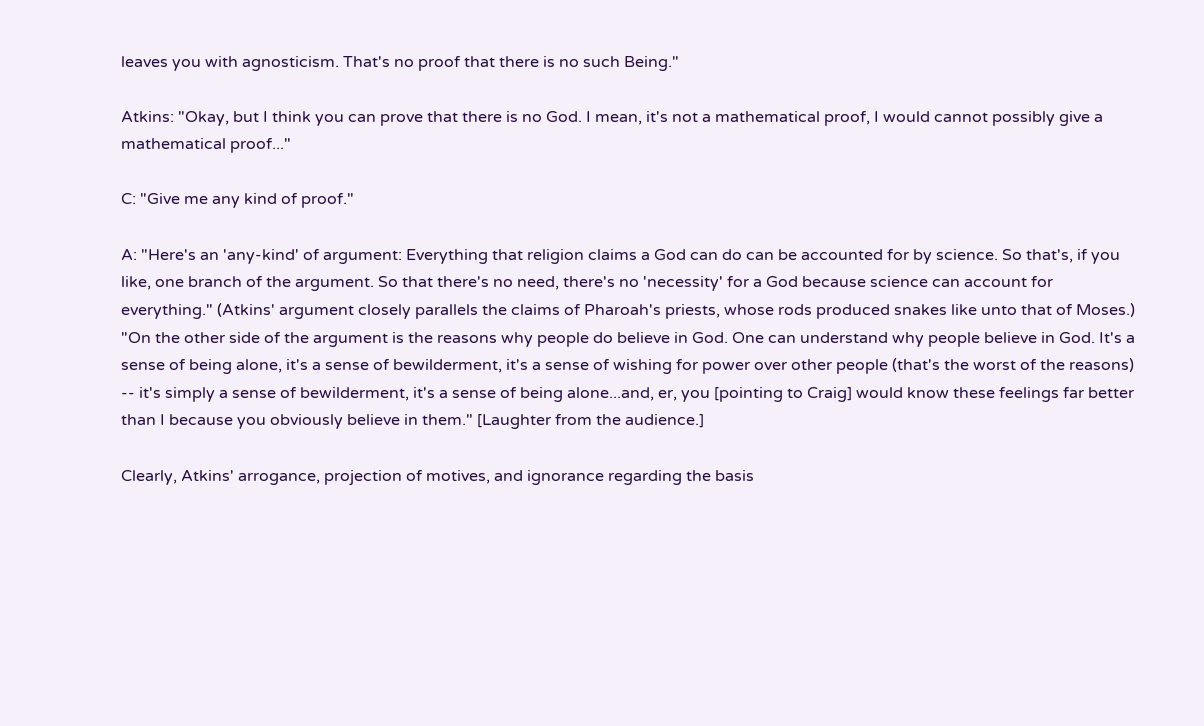leaves you with agnosticism. That's no proof that there is no such Being."

Atkins: "Okay, but I think you can prove that there is no God. I mean, it's not a mathematical proof, I would cannot possibly give a mathematical proof..."

C: "Give me any kind of proof."

A: "Here's an 'any-kind' of argument: Everything that religion claims a God can do can be accounted for by science. So that's, if you like, one branch of the argument. So that there's no need, there's no 'necessity' for a God because science can account for everything." (Atkins' argument closely parallels the claims of Pharoah's priests, whose rods produced snakes like unto that of Moses.) "On the other side of the argument is the reasons why people do believe in God. One can understand why people believe in God. It's a sense of being alone, it's a sense of bewilderment, it's a sense of wishing for power over other people (that's the worst of the reasons) -- it's simply a sense of bewilderment, it's a sense of being alone...and, er, you [pointing to Craig] would know these feelings far better than I because you obviously believe in them." [Laughter from the audience.]

Clearly, Atkins' arrogance, projection of motives, and ignorance regarding the basis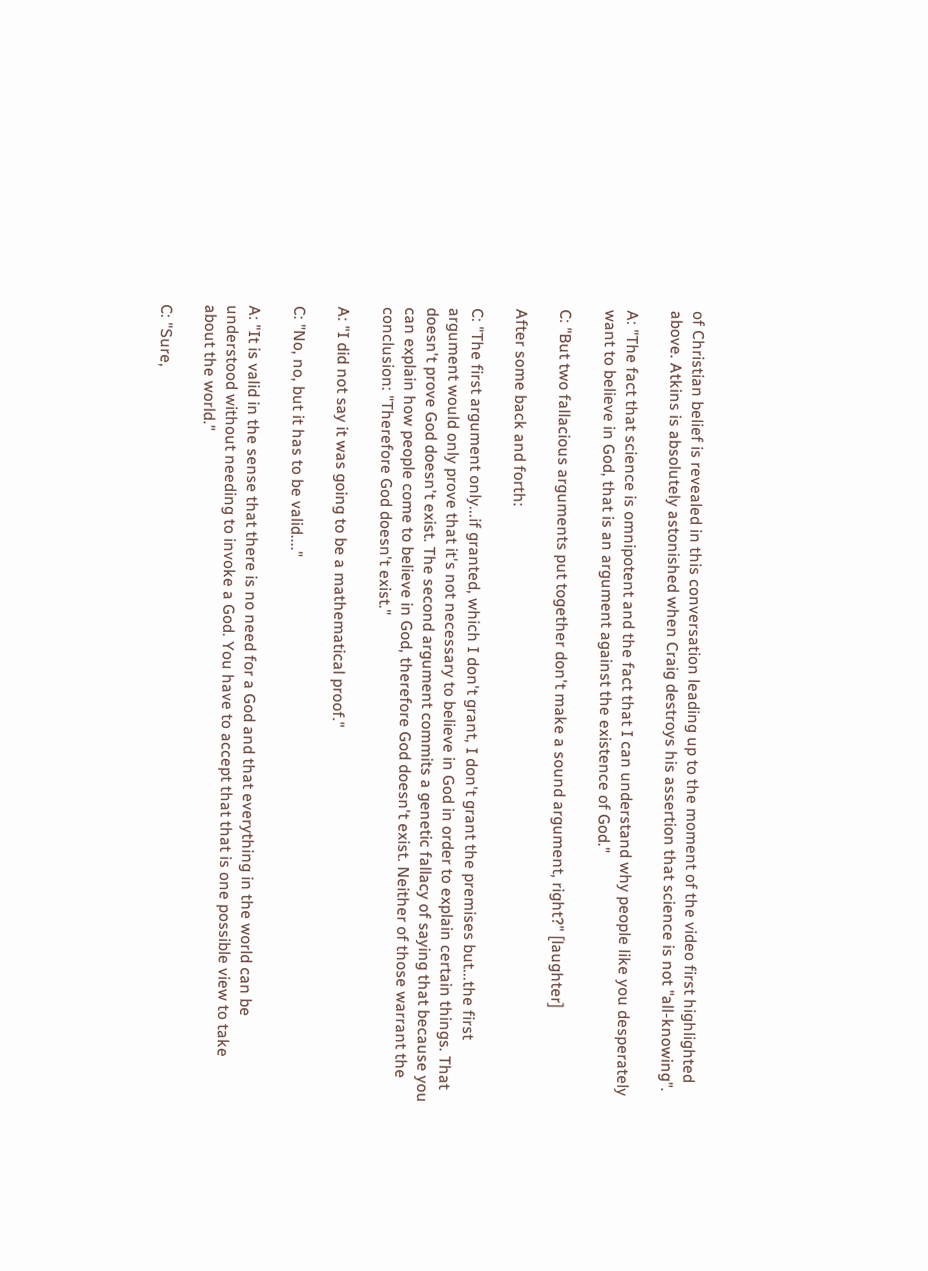of Christian belief is revealed in this conversation leading up to the moment of the video first highlighted above. Atkins is absolutely astonished when Craig destroys his assertion that science is not "all-knowing".

A: "The fact that science is omnipotent and the fact that I can understand why people like you desperately want to believe in God, that is an argument against the existence of God."

C: "But two fallacious arguments put together don't make a sound argument, right?" [laughter]

After some back and forth:

C: "The first argument only...if granted, which I don't grant, I don't grant the premises but...the first argument would only prove that it's not necessary to believe in God in order to explain certain things. That doesn't prove God doesn't exist. The second argument commits a genetic fallacy of saying that because you can explain how people come to believe in God, therefore God doesn't exist. Neither of those warrant the conclusion: "Therefore God doesn't exist."

A: "I did not say it was going to be a mathematical proof."

C: "No, no, but it has to be valid...."

A: "It is valid in the sense that there is no need for a God and that everything in the world can be understood without needing to invoke a God. You have to accept that that is one possible view to take about the world."

C: "Sure,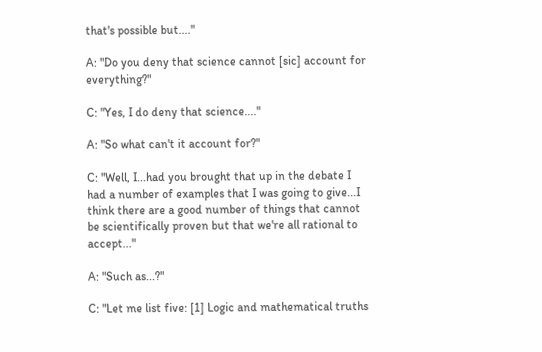that's possible but...."

A: "Do you deny that science cannot [sic] account for everything?"

C: "Yes, I do deny that science...."

A: "So what can't it account for?"

C: "Well, I...had you brought that up in the debate I had a number of examples that I was going to give...I think there are a good number of things that cannot be scientifically proven but that we're all rational to accept..."

A: "Such as...?"

C: "Let me list five: [1] Logic and mathematical truths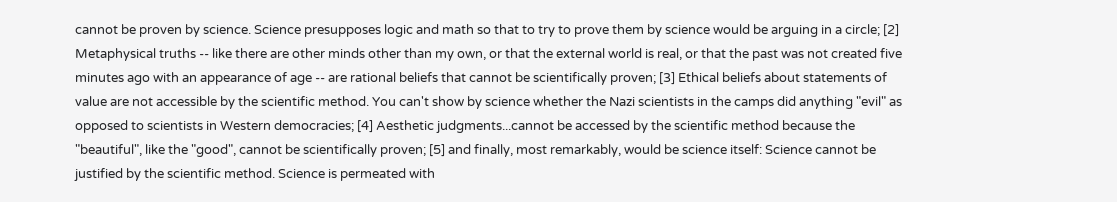cannot be proven by science. Science presupposes logic and math so that to try to prove them by science would be arguing in a circle; [2] Metaphysical truths -- like there are other minds other than my own, or that the external world is real, or that the past was not created five minutes ago with an appearance of age -- are rational beliefs that cannot be scientifically proven; [3] Ethical beliefs about statements of value are not accessible by the scientific method. You can't show by science whether the Nazi scientists in the camps did anything "evil" as opposed to scientists in Western democracies; [4] Aesthetic judgments...cannot be accessed by the scientific method because the "beautiful", like the "good", cannot be scientifically proven; [5] and finally, most remarkably, would be science itself: Science cannot be justified by the scientific method. Science is permeated with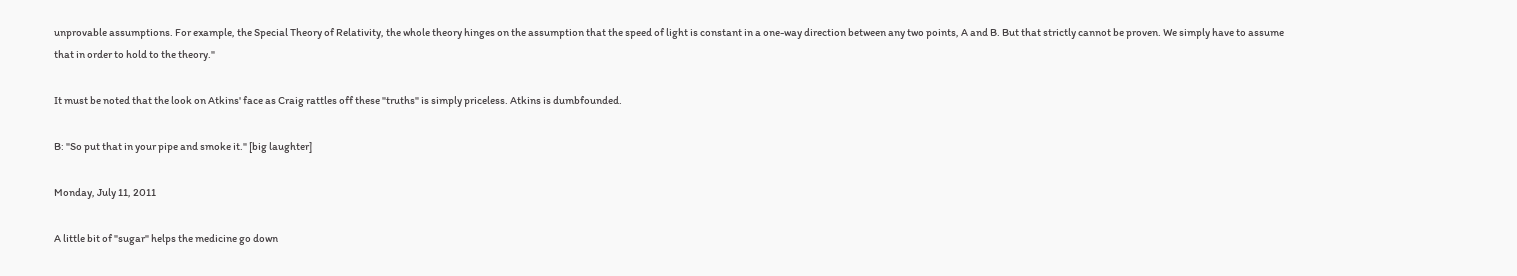unprovable assumptions. For example, the Special Theory of Relativity, the whole theory hinges on the assumption that the speed of light is constant in a one-way direction between any two points, A and B. But that strictly cannot be proven. We simply have to assume that in order to hold to the theory."

It must be noted that the look on Atkins' face as Craig rattles off these "truths" is simply priceless. Atkins is dumbfounded.

B: "So put that in your pipe and smoke it." [big laughter]

Monday, July 11, 2011

A little bit of "sugar" helps the medicine go down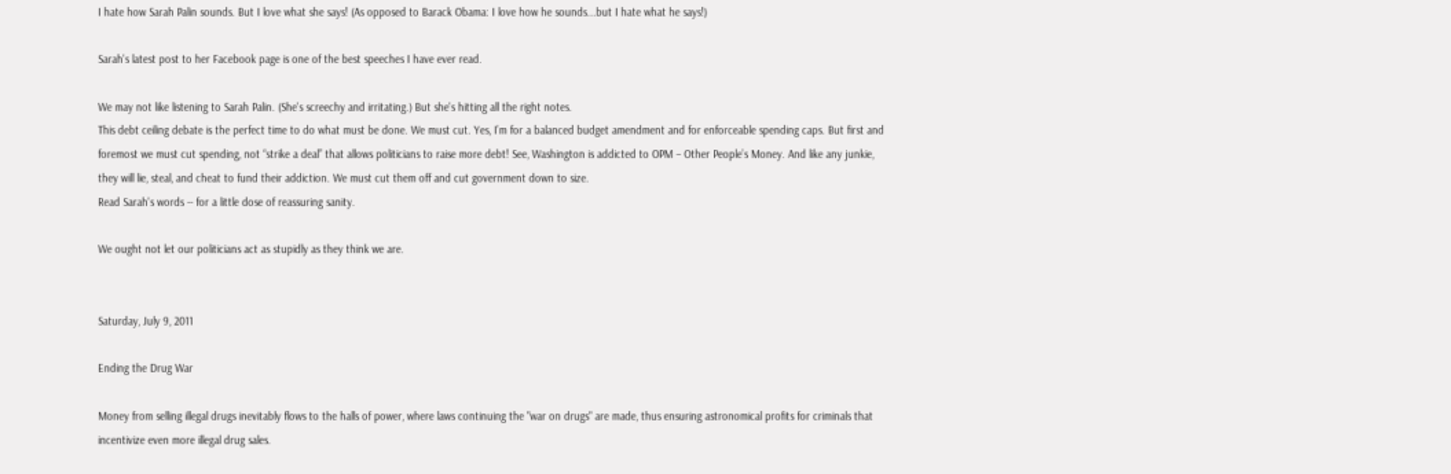I hate how Sarah Palin sounds. But I love what she says! (As opposed to Barack Obama: I love how he sounds...but I hate what he says!)

Sarah's latest post to her Facebook page is one of the best speeches I have ever read.

We may not like listening to Sarah Palin. (She's screechy and irritating.) But she's hitting all the right notes.
This debt ceiling debate is the perfect time to do what must be done. We must cut. Yes, I’m for a balanced budget amendment and for enforceable spending caps. But first and foremost we must cut spending, not “strike a deal” that allows politicians to raise more debt! See, Washington is addicted to OPM – Other People’s Money. And like any junkie, they will lie, steal, and cheat to fund their addiction. We must cut them off and cut government down to size.
Read Sarah's words -- for a little dose of reassuring sanity.

We ought not let our politicians act as stupidly as they think we are.


Saturday, July 9, 2011

Ending the Drug War

Money from selling illegal drugs inevitably flows to the halls of power, where laws continuing the "war on drugs" are made, thus ensuring astronomical profits for criminals that incentivize even more illegal drug sales.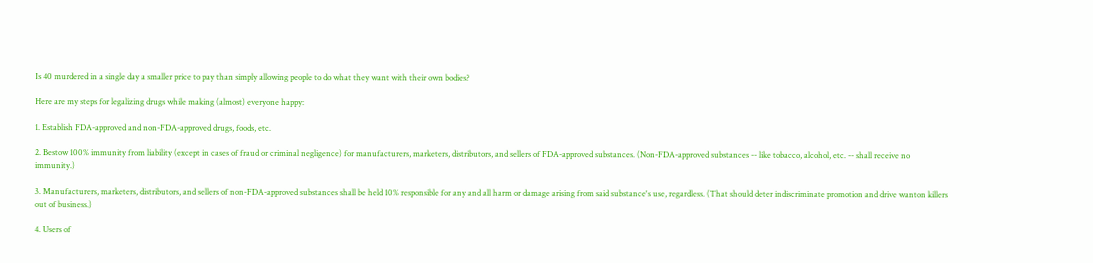Is 40 murdered in a single day a smaller price to pay than simply allowing people to do what they want with their own bodies?

Here are my steps for legalizing drugs while making (almost) everyone happy:

1. Establish FDA-approved and non-FDA-approved drugs, foods, etc.

2. Bestow 100% immunity from liability (except in cases of fraud or criminal negligence) for manufacturers, marketers, distributors, and sellers of FDA-approved substances. (Non-FDA-approved substances -- like tobacco, alcohol, etc. -- shall receive no immunity.)

3. Manufacturers, marketers, distributors, and sellers of non-FDA-approved substances shall be held 10% responsible for any and all harm or damage arising from said substance's use, regardless. (That should deter indiscriminate promotion and drive wanton killers out of business.)

4. Users of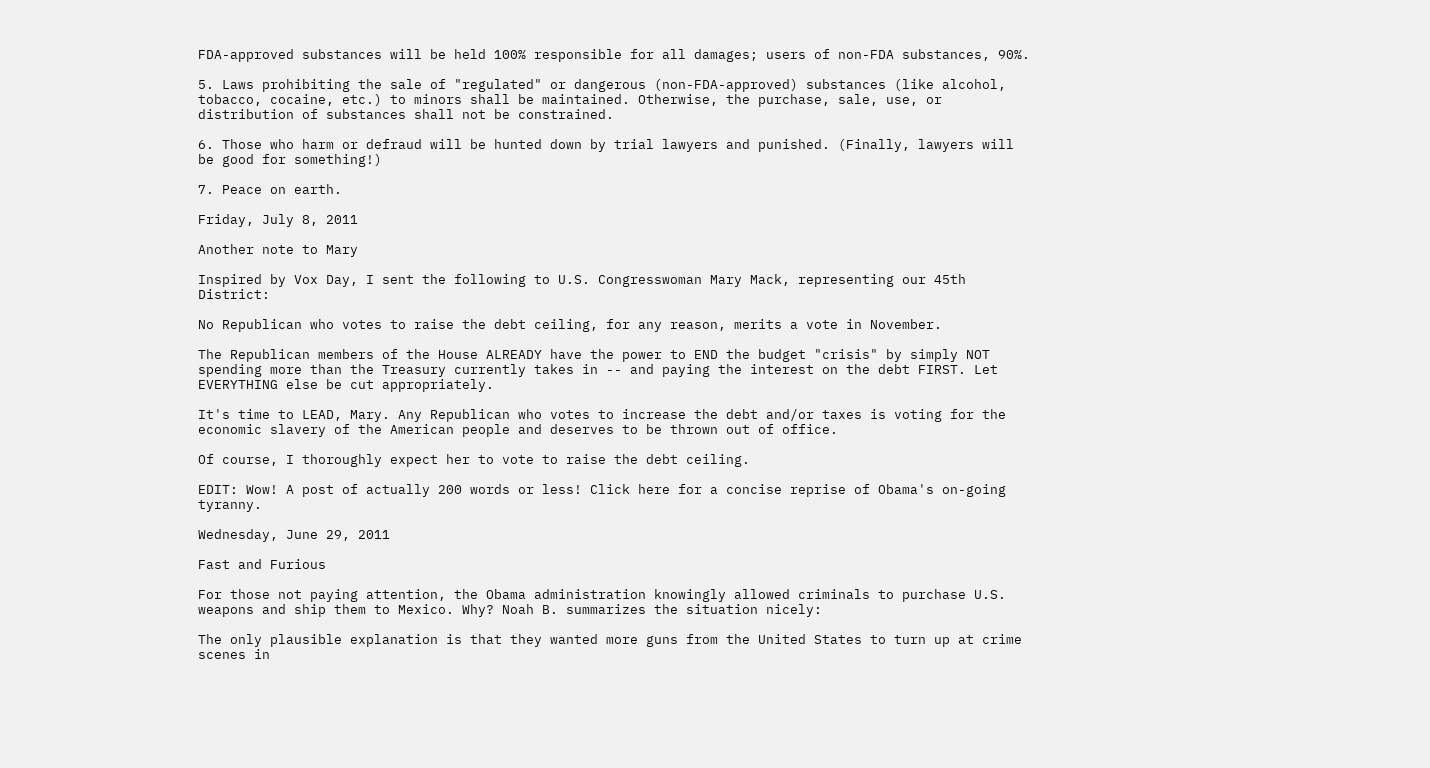FDA-approved substances will be held 100% responsible for all damages; users of non-FDA substances, 90%.

5. Laws prohibiting the sale of "regulated" or dangerous (non-FDA-approved) substances (like alcohol, tobacco, cocaine, etc.) to minors shall be maintained. Otherwise, the purchase, sale, use, or distribution of substances shall not be constrained.

6. Those who harm or defraud will be hunted down by trial lawyers and punished. (Finally, lawyers will be good for something!)

7. Peace on earth.

Friday, July 8, 2011

Another note to Mary

Inspired by Vox Day, I sent the following to U.S. Congresswoman Mary Mack, representing our 45th District:

No Republican who votes to raise the debt ceiling, for any reason, merits a vote in November.

The Republican members of the House ALREADY have the power to END the budget "crisis" by simply NOT spending more than the Treasury currently takes in -- and paying the interest on the debt FIRST. Let EVERYTHING else be cut appropriately.

It's time to LEAD, Mary. Any Republican who votes to increase the debt and/or taxes is voting for the economic slavery of the American people and deserves to be thrown out of office.

Of course, I thoroughly expect her to vote to raise the debt ceiling.

EDIT: Wow! A post of actually 200 words or less! Click here for a concise reprise of Obama's on-going tyranny.

Wednesday, June 29, 2011

Fast and Furious

For those not paying attention, the Obama administration knowingly allowed criminals to purchase U.S. weapons and ship them to Mexico. Why? Noah B. summarizes the situation nicely:

The only plausible explanation is that they wanted more guns from the United States to turn up at crime scenes in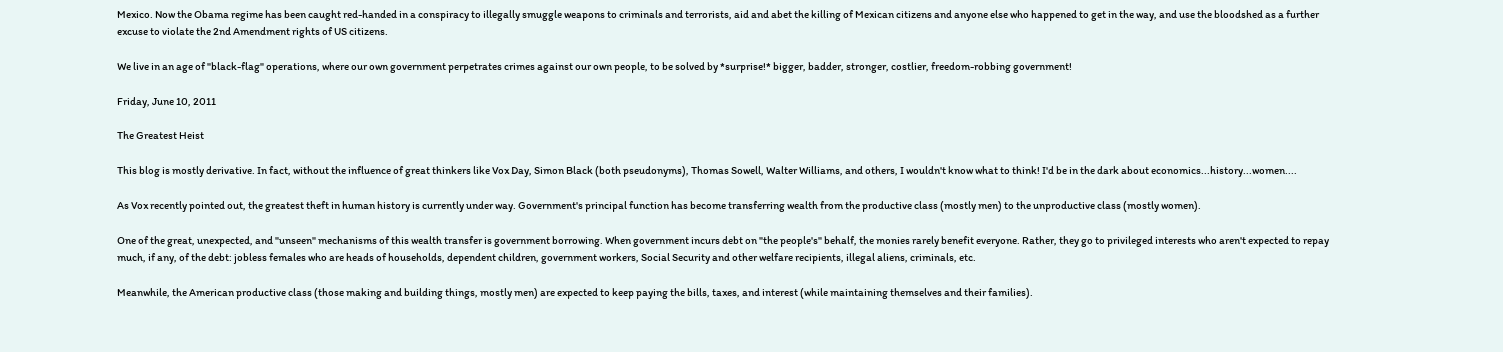Mexico. Now the Obama regime has been caught red-handed in a conspiracy to illegally smuggle weapons to criminals and terrorists, aid and abet the killing of Mexican citizens and anyone else who happened to get in the way, and use the bloodshed as a further excuse to violate the 2nd Amendment rights of US citizens.

We live in an age of "black-flag" operations, where our own government perpetrates crimes against our own people, to be solved by *surprise!* bigger, badder, stronger, costlier, freedom-robbing government!

Friday, June 10, 2011

The Greatest Heist

This blog is mostly derivative. In fact, without the influence of great thinkers like Vox Day, Simon Black (both pseudonyms), Thomas Sowell, Walter Williams, and others, I wouldn't know what to think! I'd be in the dark about economics...history...women....

As Vox recently pointed out, the greatest theft in human history is currently under way. Government's principal function has become transferring wealth from the productive class (mostly men) to the unproductive class (mostly women).

One of the great, unexpected, and "unseen" mechanisms of this wealth transfer is government borrowing. When government incurs debt on "the people's" behalf, the monies rarely benefit everyone. Rather, they go to privileged interests who aren't expected to repay much, if any, of the debt: jobless females who are heads of households, dependent children, government workers, Social Security and other welfare recipients, illegal aliens, criminals, etc.

Meanwhile, the American productive class (those making and building things, mostly men) are expected to keep paying the bills, taxes, and interest (while maintaining themselves and their families).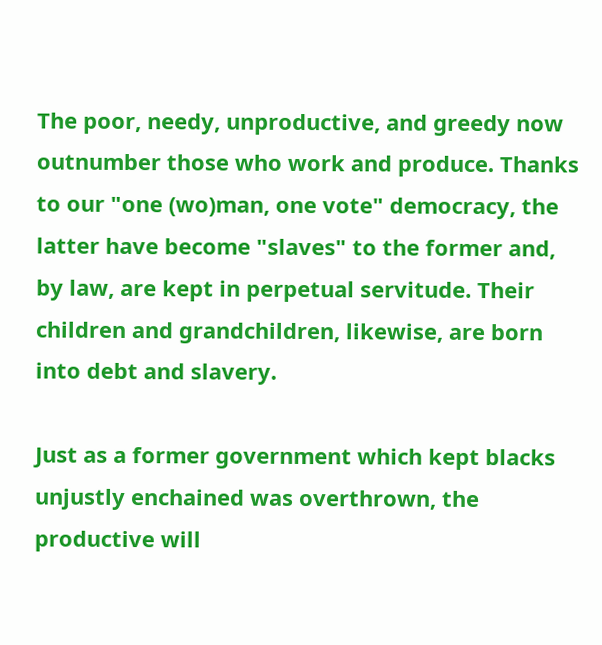The poor, needy, unproductive, and greedy now outnumber those who work and produce. Thanks to our "one (wo)man, one vote" democracy, the latter have become "slaves" to the former and, by law, are kept in perpetual servitude. Their children and grandchildren, likewise, are born into debt and slavery.

Just as a former government which kept blacks unjustly enchained was overthrown, the productive will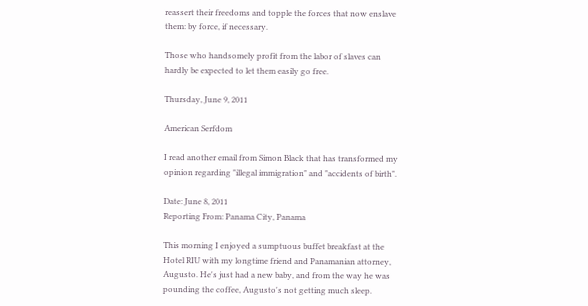reassert their freedoms and topple the forces that now enslave them: by force, if necessary.

Those who handsomely profit from the labor of slaves can hardly be expected to let them easily go free.

Thursday, June 9, 2011

American Serfdom

I read another email from Simon Black that has transformed my opinion regarding "illegal immigration" and "accidents of birth".

Date: June 8, 2011
Reporting From: Panama City, Panama

This morning I enjoyed a sumptuous buffet breakfast at the Hotel RIU with my longtime friend and Panamanian attorney, Augusto. He's just had a new baby, and from the way he was pounding the coffee, Augusto's not getting much sleep.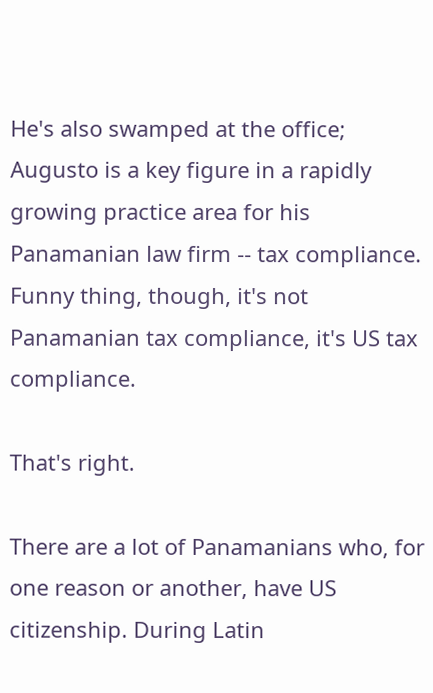He's also swamped at the office; Augusto is a key figure in a rapidly growing practice area for his Panamanian law firm -- tax compliance. Funny thing, though, it's not Panamanian tax compliance, it's US tax compliance.

That's right.

There are a lot of Panamanians who, for one reason or another, have US citizenship. During Latin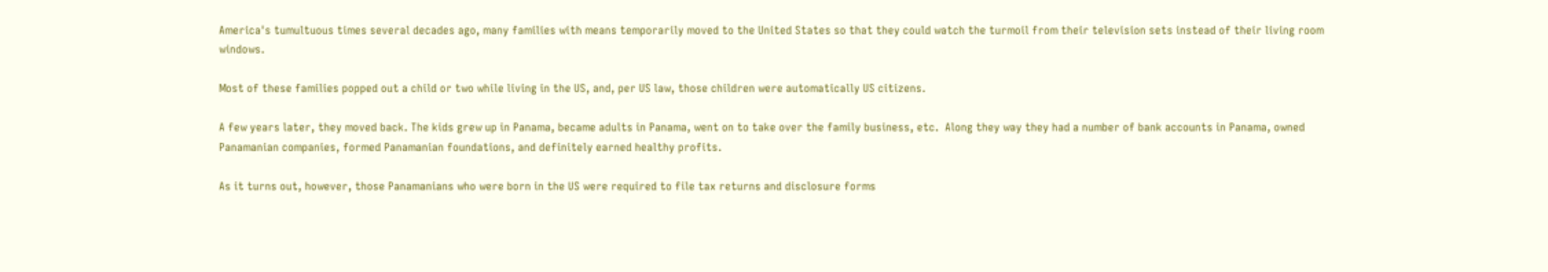America's tumultuous times several decades ago, many families with means temporarily moved to the United States so that they could watch the turmoil from their television sets instead of their living room windows.

Most of these families popped out a child or two while living in the US, and, per US law, those children were automatically US citizens.

A few years later, they moved back. The kids grew up in Panama, became adults in Panama, went on to take over the family business, etc.  Along they way they had a number of bank accounts in Panama, owned Panamanian companies, formed Panamanian foundations, and definitely earned healthy profits.

As it turns out, however, those Panamanians who were born in the US were required to file tax returns and disclosure forms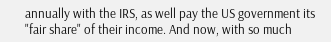annually with the IRS, as well pay the US government its "fair share" of their income. And now, with so much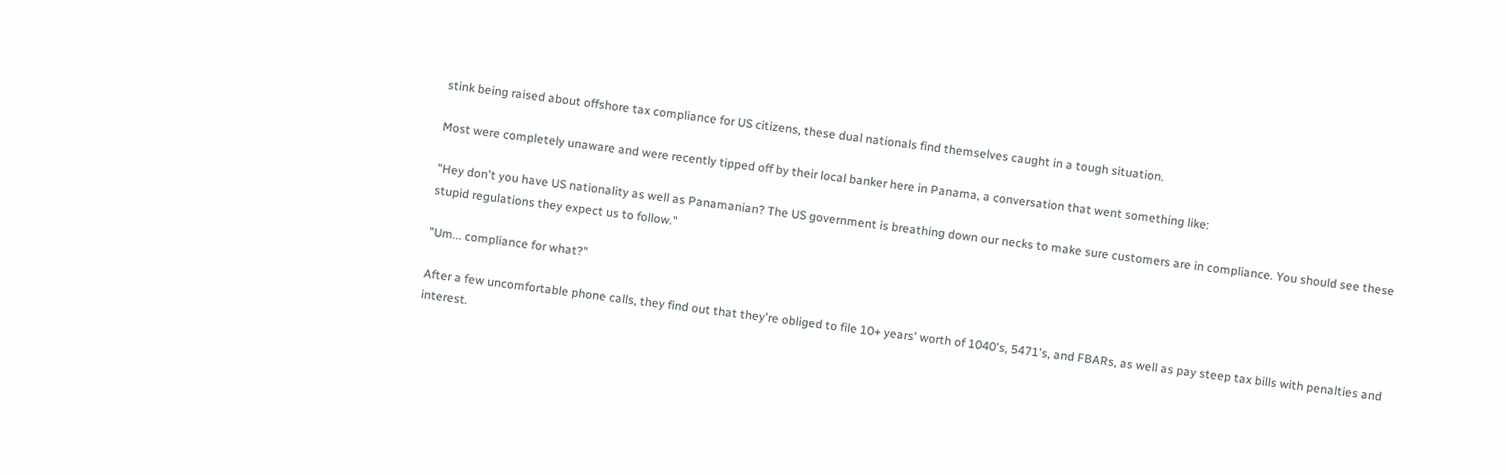stink being raised about offshore tax compliance for US citizens, these dual nationals find themselves caught in a tough situation.

Most were completely unaware and were recently tipped off by their local banker here in Panama, a conversation that went something like:

"Hey don't you have US nationality as well as Panamanian? The US government is breathing down our necks to make sure customers are in compliance. You should see these stupid regulations they expect us to follow."

"Um... compliance for what?"

After a few uncomfortable phone calls, they find out that they're obliged to file 10+ years' worth of 1040's, 5471's, and FBARs, as well as pay steep tax bills with penalties and interest.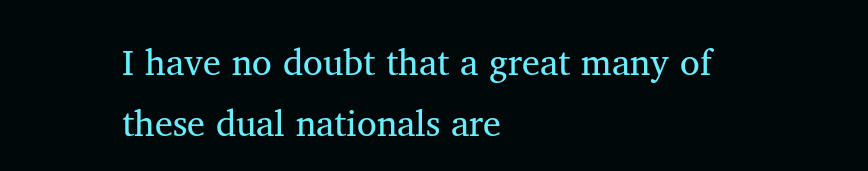I have no doubt that a great many of these dual nationals are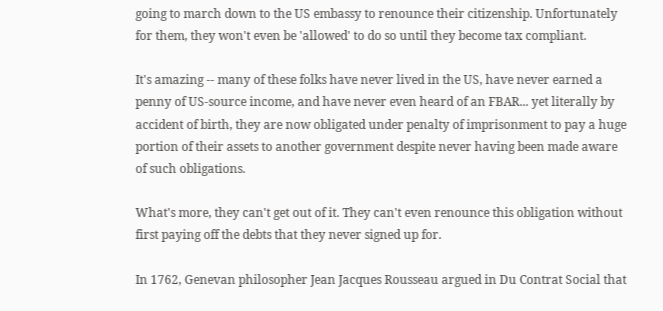going to march down to the US embassy to renounce their citizenship. Unfortunately for them, they won't even be 'allowed' to do so until they become tax compliant.

It's amazing -- many of these folks have never lived in the US, have never earned a penny of US-source income, and have never even heard of an FBAR... yet literally by accident of birth, they are now obligated under penalty of imprisonment to pay a huge portion of their assets to another government despite never having been made aware of such obligations.

What's more, they can't get out of it. They can't even renounce this obligation without first paying off the debts that they never signed up for.

In 1762, Genevan philosopher Jean Jacques Rousseau argued in Du Contrat Social that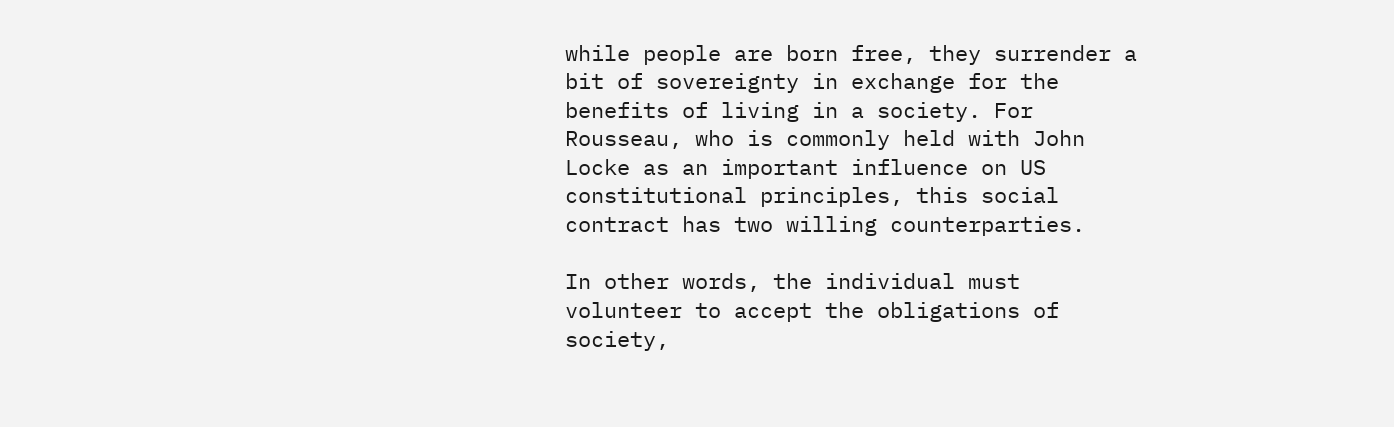while people are born free, they surrender a bit of sovereignty in exchange for the benefits of living in a society. For Rousseau, who is commonly held with John Locke as an important influence on US constitutional principles, this social contract has two willing counterparties.

In other words, the individual must volunteer to accept the obligations of society,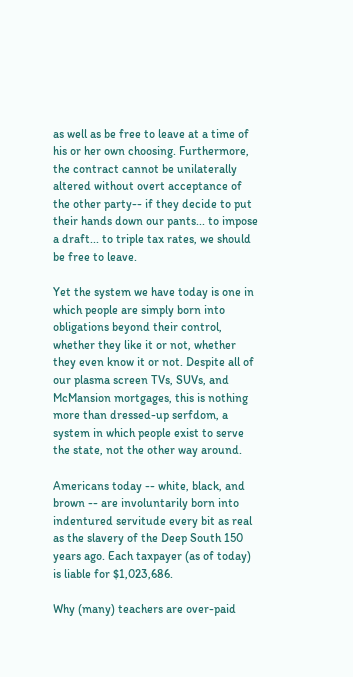as well as be free to leave at a time of his or her own choosing. Furthermore, the contract cannot be unilaterally altered without overt acceptance of the other party-- if they decide to put their hands down our pants... to impose a draft... to triple tax rates, we should be free to leave.

Yet the system we have today is one in which people are simply born into obligations beyond their control, whether they like it or not, whether they even know it or not. Despite all of our plasma screen TVs, SUVs, and McMansion mortgages, this is nothing more than dressed-up serfdom, a system in which people exist to serve the state, not the other way around.

Americans today -- white, black, and brown -- are involuntarily born into indentured servitude every bit as real as the slavery of the Deep South 150 years ago. Each taxpayer (as of today) is liable for $1,023,686.

Why (many) teachers are over-paid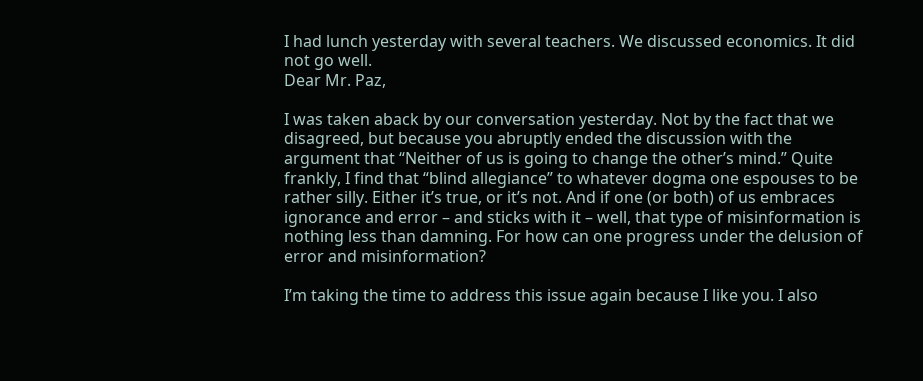I had lunch yesterday with several teachers. We discussed economics. It did not go well.
Dear Mr. Paz,

I was taken aback by our conversation yesterday. Not by the fact that we disagreed, but because you abruptly ended the discussion with the argument that “Neither of us is going to change the other’s mind.” Quite frankly, I find that “blind allegiance” to whatever dogma one espouses to be rather silly. Either it’s true, or it’s not. And if one (or both) of us embraces ignorance and error – and sticks with it – well, that type of misinformation is nothing less than damning. For how can one progress under the delusion of error and misinformation?

I’m taking the time to address this issue again because I like you. I also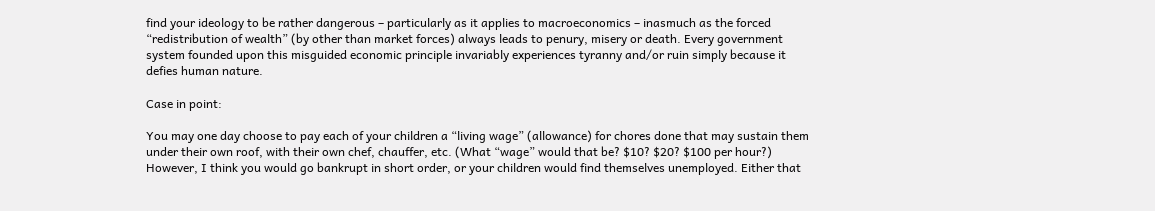find your ideology to be rather dangerous – particularly as it applies to macroeconomics – inasmuch as the forced “redistribution of wealth” (by other than market forces) always leads to penury, misery or death. Every government system founded upon this misguided economic principle invariably experiences tyranny and/or ruin simply because it defies human nature.

Case in point:

You may one day choose to pay each of your children a “living wage” (allowance) for chores done that may sustain them under their own roof, with their own chef, chauffer, etc. (What “wage” would that be? $10? $20? $100 per hour?) However, I think you would go bankrupt in short order, or your children would find themselves unemployed. Either that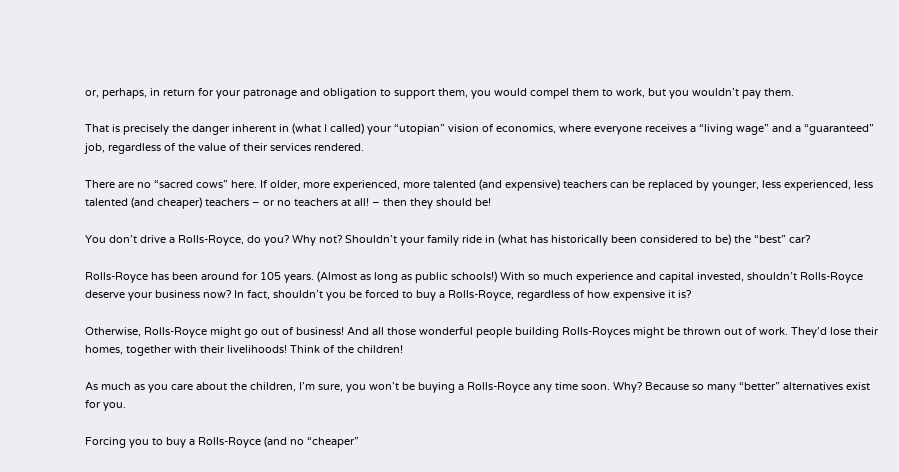or, perhaps, in return for your patronage and obligation to support them, you would compel them to work, but you wouldn’t pay them.

That is precisely the danger inherent in (what I called) your “utopian” vision of economics, where everyone receives a “living wage” and a “guaranteed” job, regardless of the value of their services rendered.

There are no “sacred cows” here. If older, more experienced, more talented (and expensive) teachers can be replaced by younger, less experienced, less talented (and cheaper) teachers – or no teachers at all! – then they should be!

You don’t drive a Rolls-Royce, do you? Why not? Shouldn’t your family ride in (what has historically been considered to be) the “best” car?

Rolls-Royce has been around for 105 years. (Almost as long as public schools!) With so much experience and capital invested, shouldn’t Rolls-Royce deserve your business now? In fact, shouldn’t you be forced to buy a Rolls-Royce, regardless of how expensive it is?

Otherwise, Rolls-Royce might go out of business! And all those wonderful people building Rolls-Royces might be thrown out of work. They’d lose their homes, together with their livelihoods! Think of the children!

As much as you care about the children, I’m sure, you won’t be buying a Rolls-Royce any time soon. Why? Because so many “better” alternatives exist for you.

Forcing you to buy a Rolls-Royce (and no “cheaper”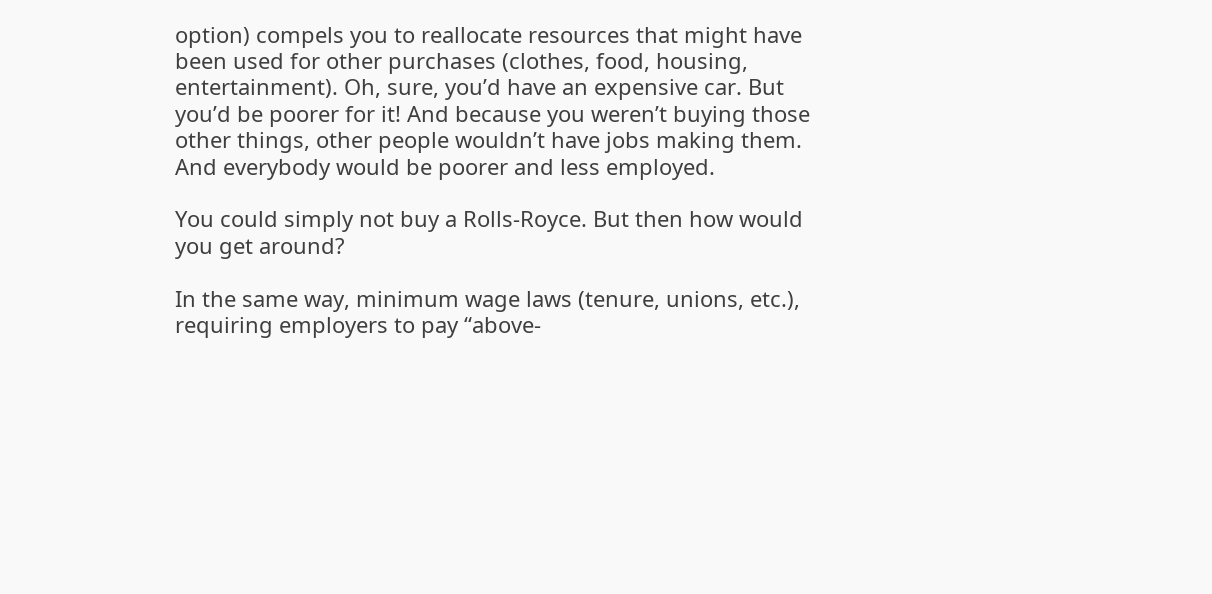option) compels you to reallocate resources that might have been used for other purchases (clothes, food, housing, entertainment). Oh, sure, you’d have an expensive car. But you’d be poorer for it! And because you weren’t buying those other things, other people wouldn’t have jobs making them. And everybody would be poorer and less employed.

You could simply not buy a Rolls-Royce. But then how would you get around?

In the same way, minimum wage laws (tenure, unions, etc.), requiring employers to pay “above-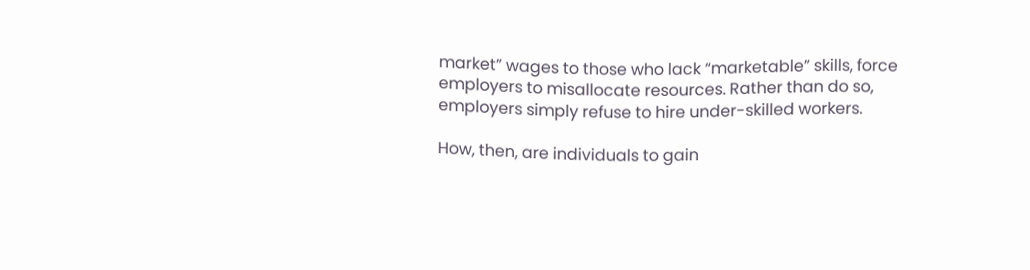market” wages to those who lack “marketable” skills, force employers to misallocate resources. Rather than do so, employers simply refuse to hire under-skilled workers.

How, then, are individuals to gain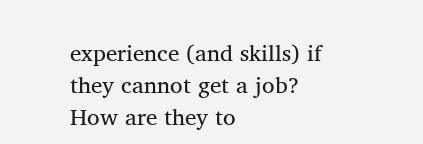experience (and skills) if they cannot get a job? How are they to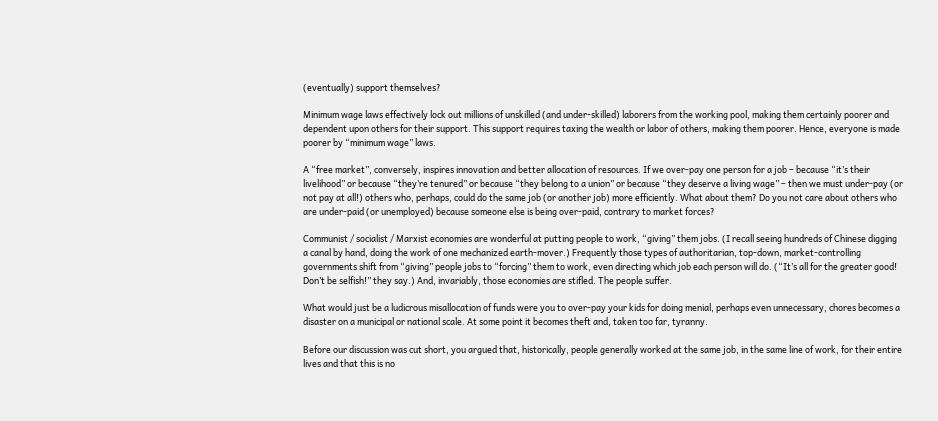(eventually) support themselves?

Minimum wage laws effectively lock out millions of unskilled (and under-skilled) laborers from the working pool, making them certainly poorer and dependent upon others for their support. This support requires taxing the wealth or labor of others, making them poorer. Hence, everyone is made poorer by “minimum wage” laws.

A “free market”, conversely, inspires innovation and better allocation of resources. If we over-pay one person for a job – because “it’s their livelihood” or because “they’re tenured” or because “they belong to a union” or because “they deserve a living wage” – then we must under-pay (or not pay at all!) others who, perhaps, could do the same job (or another job) more efficiently. What about them? Do you not care about others who are under-paid (or unemployed) because someone else is being over-paid, contrary to market forces?

Communist / socialist / Marxist economies are wonderful at putting people to work, “giving” them jobs. (I recall seeing hundreds of Chinese digging a canal by hand, doing the work of one mechanized earth-mover.) Frequently those types of authoritarian, top-down, market-controlling governments shift from “giving” people jobs to “forcing” them to work, even directing which job each person will do. (“It’s all for the greater good! Don’t be selfish!” they say.) And, invariably, those economies are stifled. The people suffer.

What would just be a ludicrous misallocation of funds were you to over-pay your kids for doing menial, perhaps even unnecessary, chores becomes a disaster on a municipal or national scale. At some point it becomes theft and, taken too far, tyranny.

Before our discussion was cut short, you argued that, historically, people generally worked at the same job, in the same line of work, for their entire lives and that this is no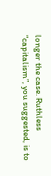longer the case. Ruthless “capitalism”, you suggested, is to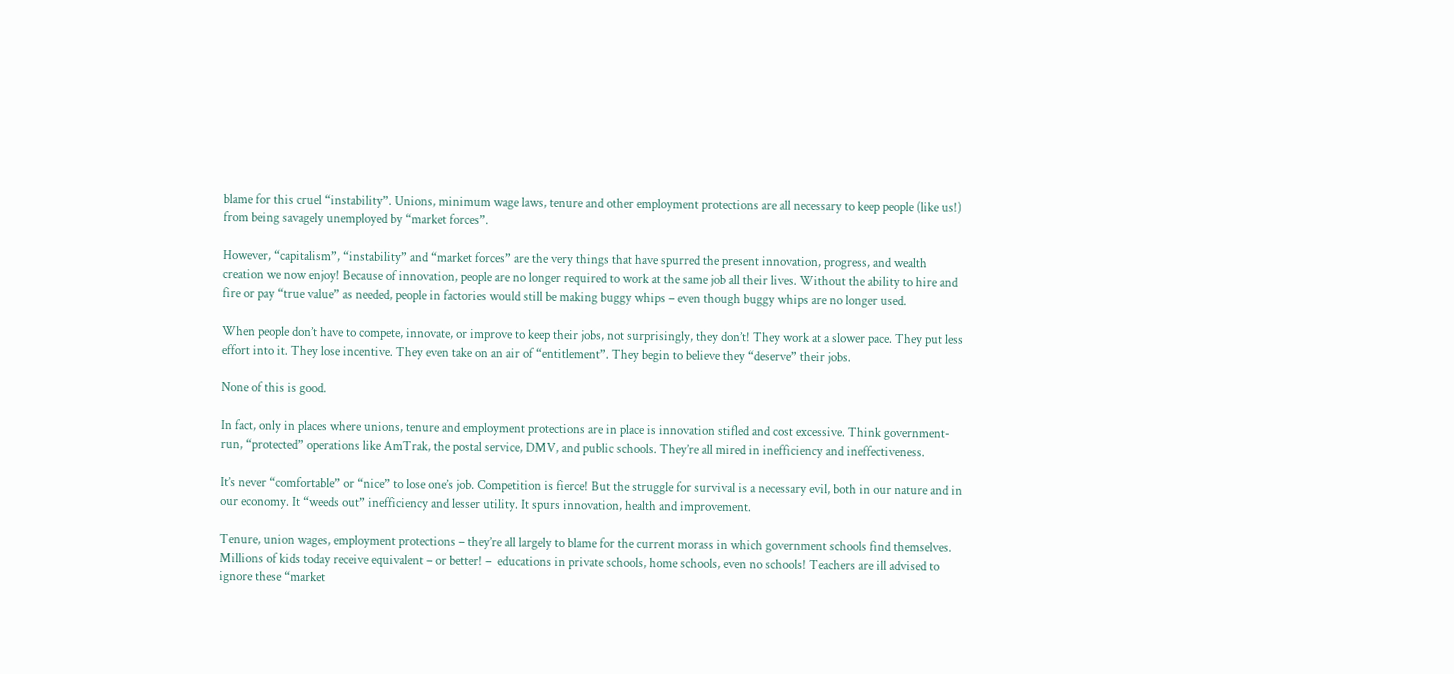blame for this cruel “instability”. Unions, minimum wage laws, tenure and other employment protections are all necessary to keep people (like us!) from being savagely unemployed by “market forces”.

However, “capitalism”, “instability” and “market forces” are the very things that have spurred the present innovation, progress, and wealth creation we now enjoy! Because of innovation, people are no longer required to work at the same job all their lives. Without the ability to hire and fire or pay “true value” as needed, people in factories would still be making buggy whips – even though buggy whips are no longer used.

When people don’t have to compete, innovate, or improve to keep their jobs, not surprisingly, they don’t! They work at a slower pace. They put less effort into it. They lose incentive. They even take on an air of “entitlement”. They begin to believe they “deserve” their jobs.

None of this is good.

In fact, only in places where unions, tenure and employment protections are in place is innovation stifled and cost excessive. Think government-run, “protected” operations like AmTrak, the postal service, DMV, and public schools. They’re all mired in inefficiency and ineffectiveness.

It’s never “comfortable” or “nice” to lose one’s job. Competition is fierce! But the struggle for survival is a necessary evil, both in our nature and in our economy. It “weeds out” inefficiency and lesser utility. It spurs innovation, health and improvement.

Tenure, union wages, employment protections – they’re all largely to blame for the current morass in which government schools find themselves. Millions of kids today receive equivalent – or better! –  educations in private schools, home schools, even no schools! Teachers are ill advised to ignore these “market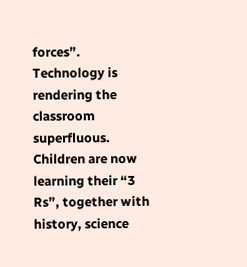forces”. Technology is rendering the classroom superfluous. Children are now learning their “3 Rs”, together with history, science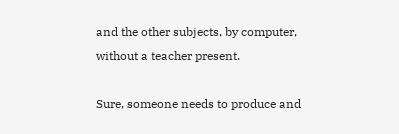and the other subjects, by computer, without a teacher present.

Sure, someone needs to produce and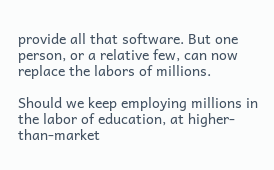provide all that software. But one person, or a relative few, can now replace the labors of millions.

Should we keep employing millions in the labor of education, at higher-than-market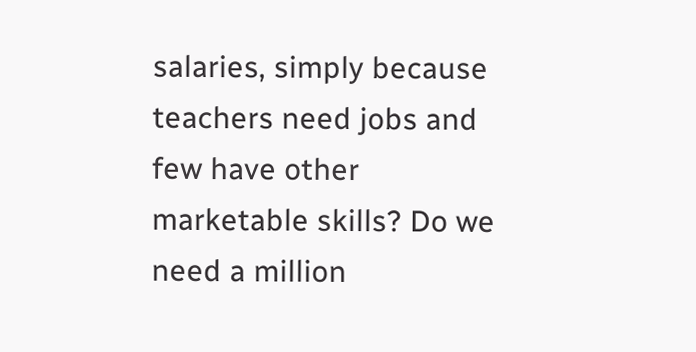salaries, simply because teachers need jobs and few have other marketable skills? Do we need a million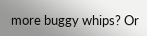more buggy whips? Or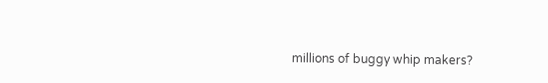millions of buggy whip makers?